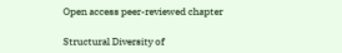Open access peer-reviewed chapter

Structural Diversity of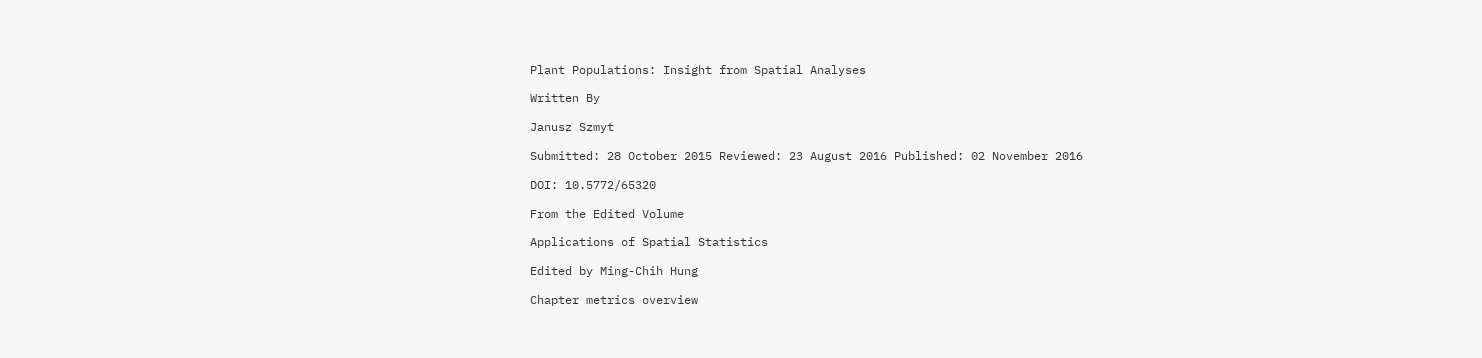Plant Populations: Insight from Spatial Analyses

Written By

Janusz Szmyt

Submitted: 28 October 2015 Reviewed: 23 August 2016 Published: 02 November 2016

DOI: 10.5772/65320

From the Edited Volume

Applications of Spatial Statistics

Edited by Ming-Chih Hung

Chapter metrics overview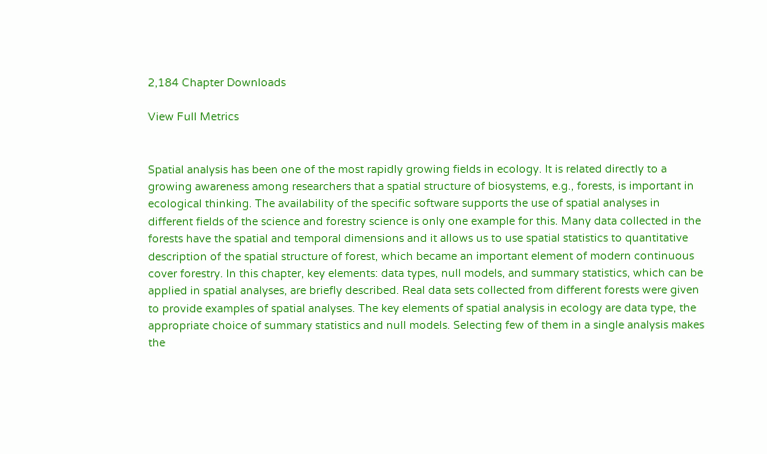2,184 Chapter Downloads

View Full Metrics


Spatial analysis has been one of the most rapidly growing fields in ecology. It is related directly to a growing awareness among researchers that a spatial structure of biosystems, e.g., forests, is important in ecological thinking. The availability of the specific software supports the use of spatial analyses in different fields of the science and forestry science is only one example for this. Many data collected in the forests have the spatial and temporal dimensions and it allows us to use spatial statistics to quantitative description of the spatial structure of forest, which became an important element of modern continuous cover forestry. In this chapter, key elements: data types, null models, and summary statistics, which can be applied in spatial analyses, are briefly described. Real data sets collected from different forests were given to provide examples of spatial analyses. The key elements of spatial analysis in ecology are data type, the appropriate choice of summary statistics and null models. Selecting few of them in a single analysis makes the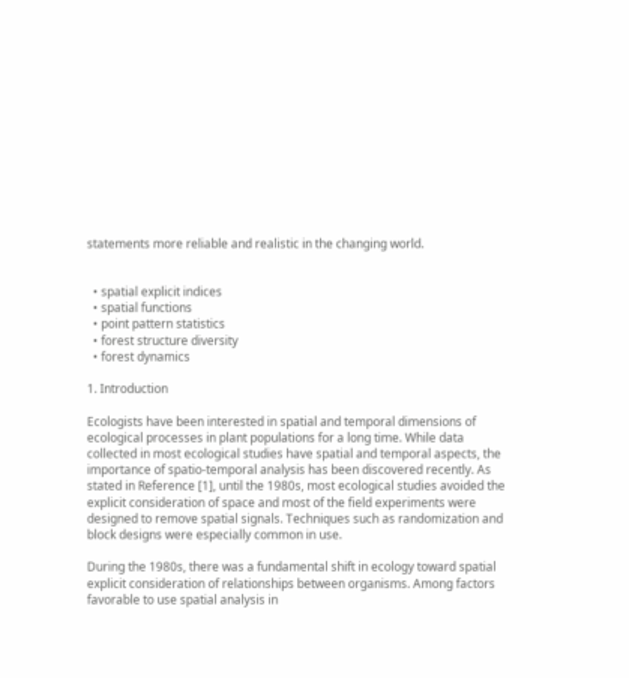statements more reliable and realistic in the changing world.


  • spatial explicit indices
  • spatial functions
  • point pattern statistics
  • forest structure diversity
  • forest dynamics

1. Introduction

Ecologists have been interested in spatial and temporal dimensions of ecological processes in plant populations for a long time. While data collected in most ecological studies have spatial and temporal aspects, the importance of spatio‐temporal analysis has been discovered recently. As stated in Reference [1], until the 1980s, most ecological studies avoided the explicit consideration of space and most of the field experiments were designed to remove spatial signals. Techniques such as randomization and block designs were especially common in use.

During the 1980s, there was a fundamental shift in ecology toward spatial explicit consideration of relationships between organisms. Among factors favorable to use spatial analysis in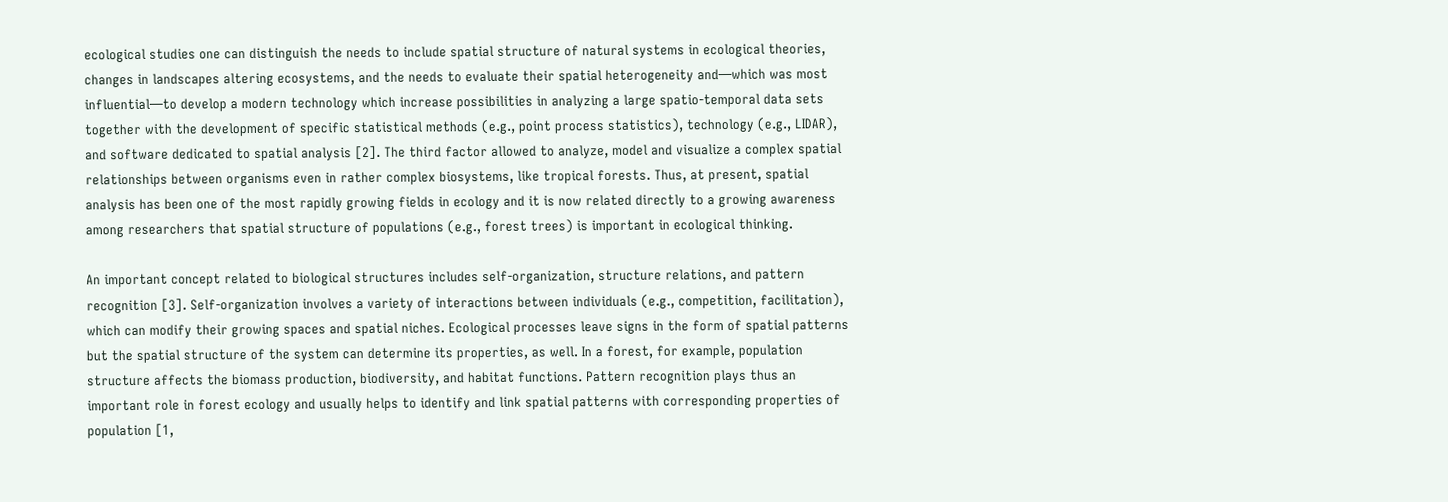ecological studies one can distinguish the needs to include spatial structure of natural systems in ecological theories, changes in landscapes altering ecosystems, and the needs to evaluate their spatial heterogeneity and—which was most influential—to develop a modern technology which increase possibilities in analyzing a large spatio‐temporal data sets together with the development of specific statistical methods (e.g., point process statistics), technology (e.g., LIDAR), and software dedicated to spatial analysis [2]. The third factor allowed to analyze, model and visualize a complex spatial relationships between organisms even in rather complex biosystems, like tropical forests. Thus, at present, spatial analysis has been one of the most rapidly growing fields in ecology and it is now related directly to a growing awareness among researchers that spatial structure of populations (e.g., forest trees) is important in ecological thinking.

An important concept related to biological structures includes self‐organization, structure relations, and pattern recognition [3]. Self‐organization involves a variety of interactions between individuals (e.g., competition, facilitation), which can modify their growing spaces and spatial niches. Ecological processes leave signs in the form of spatial patterns but the spatial structure of the system can determine its properties, as well. In a forest, for example, population structure affects the biomass production, biodiversity, and habitat functions. Pattern recognition plays thus an important role in forest ecology and usually helps to identify and link spatial patterns with corresponding properties of population [1,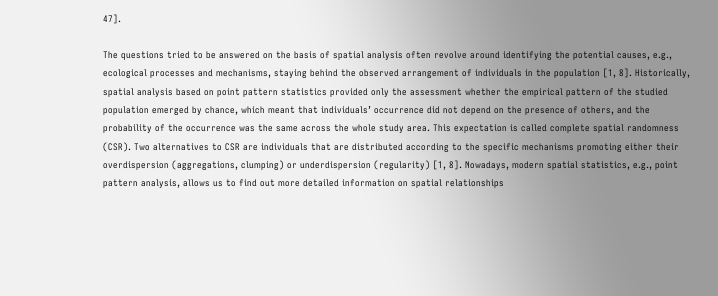47].

The questions tried to be answered on the basis of spatial analysis often revolve around identifying the potential causes, e.g., ecological processes and mechanisms, staying behind the observed arrangement of individuals in the population [1, 8]. Historically, spatial analysis based on point pattern statistics provided only the assessment whether the empirical pattern of the studied population emerged by chance, which meant that individuals’ occurrence did not depend on the presence of others, and the probability of the occurrence was the same across the whole study area. This expectation is called complete spatial randomness (CSR). Two alternatives to CSR are individuals that are distributed according to the specific mechanisms promoting either their overdispersion (aggregations, clumping) or underdispersion (regularity) [1, 8]. Nowadays, modern spatial statistics, e.g., point pattern analysis, allows us to find out more detailed information on spatial relationships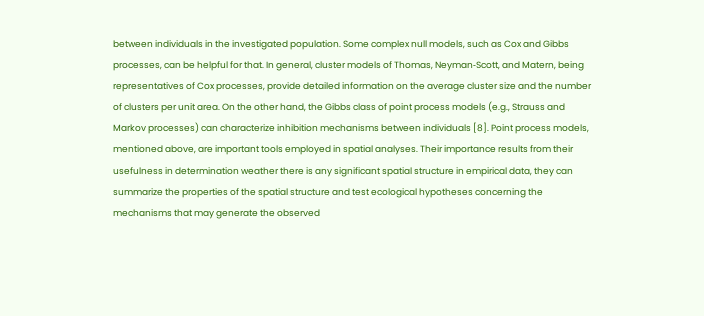between individuals in the investigated population. Some complex null models, such as Cox and Gibbs processes, can be helpful for that. In general, cluster models of Thomas, Neyman‐Scott, and Matern, being representatives of Cox processes, provide detailed information on the average cluster size and the number of clusters per unit area. On the other hand, the Gibbs class of point process models (e.g., Strauss and Markov processes) can characterize inhibition mechanisms between individuals [8]. Point process models, mentioned above, are important tools employed in spatial analyses. Their importance results from their usefulness in determination weather there is any significant spatial structure in empirical data, they can summarize the properties of the spatial structure and test ecological hypotheses concerning the mechanisms that may generate the observed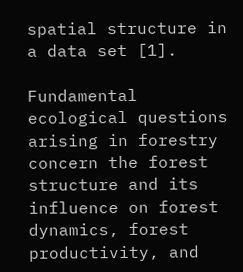spatial structure in a data set [1].

Fundamental ecological questions arising in forestry concern the forest structure and its influence on forest dynamics, forest productivity, and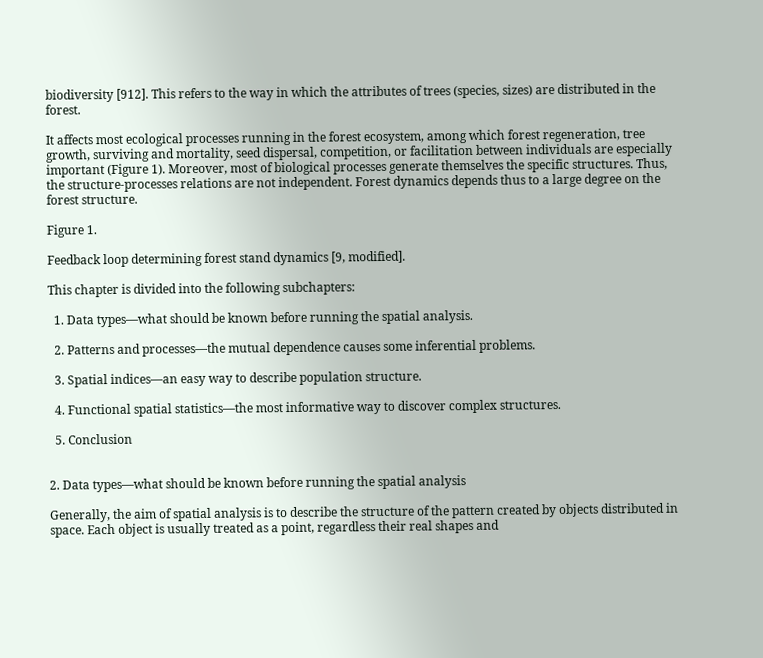biodiversity [912]. This refers to the way in which the attributes of trees (species, sizes) are distributed in the forest.

It affects most ecological processes running in the forest ecosystem, among which forest regeneration, tree growth, surviving and mortality, seed dispersal, competition, or facilitation between individuals are especially important (Figure 1). Moreover, most of biological processes generate themselves the specific structures. Thus, the structure‐processes relations are not independent. Forest dynamics depends thus to a large degree on the forest structure.

Figure 1.

Feedback loop determining forest stand dynamics [9, modified].

This chapter is divided into the following subchapters:

  1. Data types—what should be known before running the spatial analysis.

  2. Patterns and processes—the mutual dependence causes some inferential problems.

  3. Spatial indices—an easy way to describe population structure.

  4. Functional spatial statistics—the most informative way to discover complex structures.

  5. Conclusion


2. Data types—what should be known before running the spatial analysis

Generally, the aim of spatial analysis is to describe the structure of the pattern created by objects distributed in space. Each object is usually treated as a point, regardless their real shapes and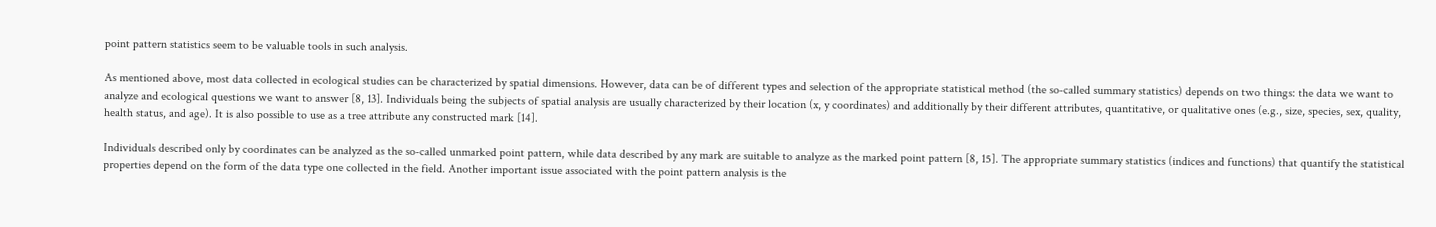point pattern statistics seem to be valuable tools in such analysis.

As mentioned above, most data collected in ecological studies can be characterized by spatial dimensions. However, data can be of different types and selection of the appropriate statistical method (the so‐called summary statistics) depends on two things: the data we want to analyze and ecological questions we want to answer [8, 13]. Individuals being the subjects of spatial analysis are usually characterized by their location (x, y coordinates) and additionally by their different attributes, quantitative, or qualitative ones (e.g., size, species, sex, quality, health status, and age). It is also possible to use as a tree attribute any constructed mark [14].

Individuals described only by coordinates can be analyzed as the so‐called unmarked point pattern, while data described by any mark are suitable to analyze as the marked point pattern [8, 15]. The appropriate summary statistics (indices and functions) that quantify the statistical properties depend on the form of the data type one collected in the field. Another important issue associated with the point pattern analysis is the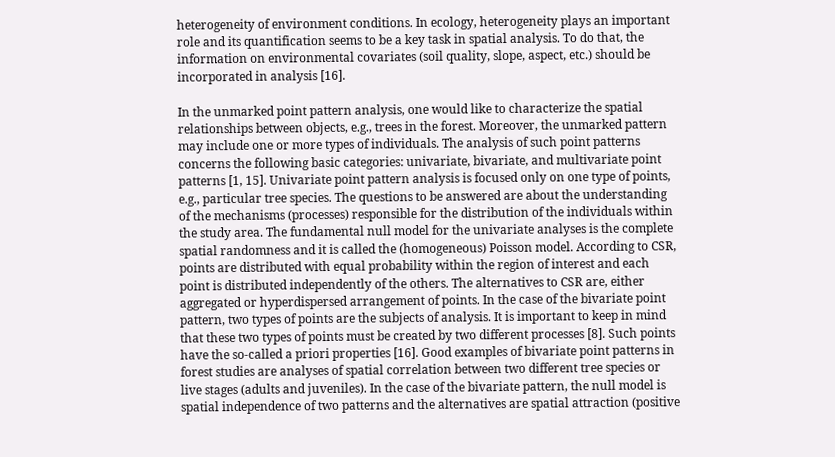heterogeneity of environment conditions. In ecology, heterogeneity plays an important role and its quantification seems to be a key task in spatial analysis. To do that, the information on environmental covariates (soil quality, slope, aspect, etc.) should be incorporated in analysis [16].

In the unmarked point pattern analysis, one would like to characterize the spatial relationships between objects, e.g., trees in the forest. Moreover, the unmarked pattern may include one or more types of individuals. The analysis of such point patterns concerns the following basic categories: univariate, bivariate, and multivariate point patterns [1, 15]. Univariate point pattern analysis is focused only on one type of points, e.g., particular tree species. The questions to be answered are about the understanding of the mechanisms (processes) responsible for the distribution of the individuals within the study area. The fundamental null model for the univariate analyses is the complete spatial randomness and it is called the (homogeneous) Poisson model. According to CSR, points are distributed with equal probability within the region of interest and each point is distributed independently of the others. The alternatives to CSR are, either aggregated or hyperdispersed arrangement of points. In the case of the bivariate point pattern, two types of points are the subjects of analysis. It is important to keep in mind that these two types of points must be created by two different processes [8]. Such points have the so‐called a priori properties [16]. Good examples of bivariate point patterns in forest studies are analyses of spatial correlation between two different tree species or live stages (adults and juveniles). In the case of the bivariate pattern, the null model is spatial independence of two patterns and the alternatives are spatial attraction (positive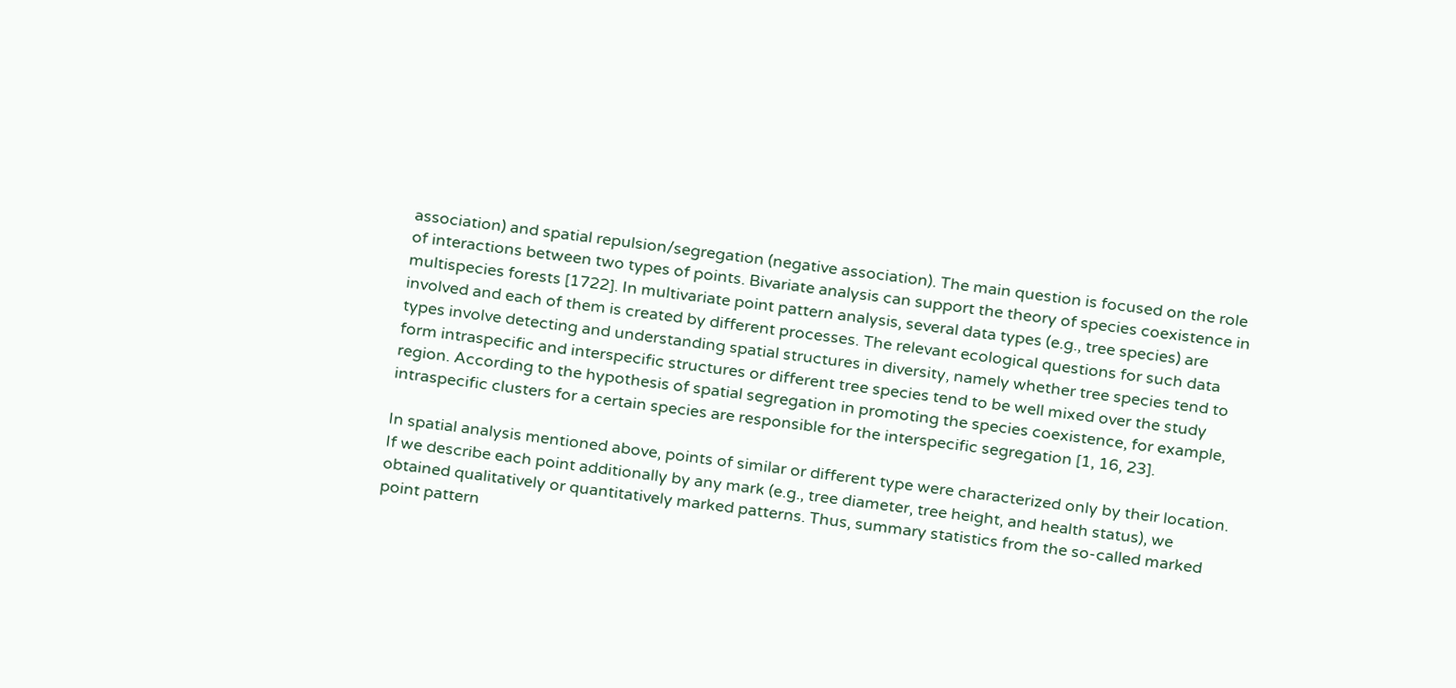association) and spatial repulsion/segregation (negative association). The main question is focused on the role of interactions between two types of points. Bivariate analysis can support the theory of species coexistence in multispecies forests [1722]. In multivariate point pattern analysis, several data types (e.g., tree species) are involved and each of them is created by different processes. The relevant ecological questions for such data types involve detecting and understanding spatial structures in diversity, namely whether tree species tend to form intraspecific and interspecific structures or different tree species tend to be well mixed over the study region. According to the hypothesis of spatial segregation in promoting the species coexistence, for example, intraspecific clusters for a certain species are responsible for the interspecific segregation [1, 16, 23].

In spatial analysis mentioned above, points of similar or different type were characterized only by their location. If we describe each point additionally by any mark (e.g., tree diameter, tree height, and health status), we obtained qualitatively or quantitatively marked patterns. Thus, summary statistics from the so‐called marked point pattern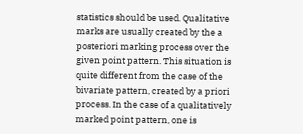statistics should be used. Qualitative marks are usually created by the a posteriori marking process over the given point pattern. This situation is quite different from the case of the bivariate pattern, created by a priori process. In the case of a qualitatively marked point pattern, one is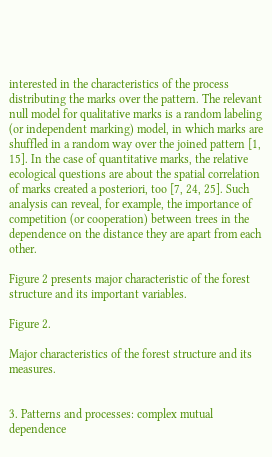interested in the characteristics of the process distributing the marks over the pattern. The relevant null model for qualitative marks is a random labeling (or independent marking) model, in which marks are shuffled in a random way over the joined pattern [1, 15]. In the case of quantitative marks, the relative ecological questions are about the spatial correlation of marks created a posteriori, too [7, 24, 25]. Such analysis can reveal, for example, the importance of competition (or cooperation) between trees in the dependence on the distance they are apart from each other.

Figure 2 presents major characteristic of the forest structure and its important variables.

Figure 2.

Major characteristics of the forest structure and its measures.


3. Patterns and processes: complex mutual dependence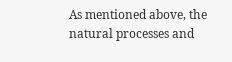As mentioned above, the natural processes and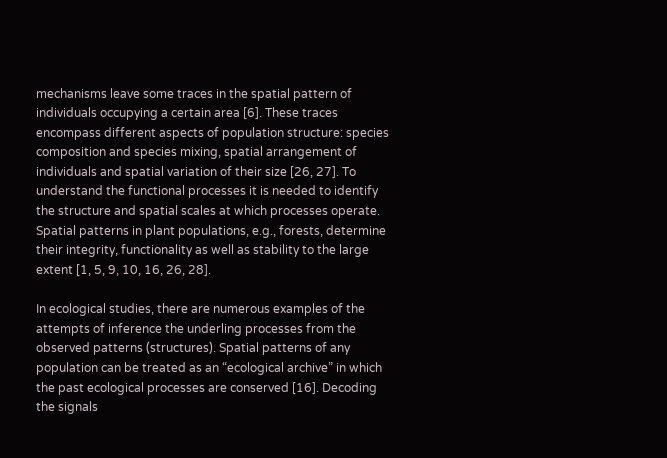mechanisms leave some traces in the spatial pattern of individuals occupying a certain area [6]. These traces encompass different aspects of population structure: species composition and species mixing, spatial arrangement of individuals and spatial variation of their size [26, 27]. To understand the functional processes it is needed to identify the structure and spatial scales at which processes operate. Spatial patterns in plant populations, e.g., forests, determine their integrity, functionality as well as stability to the large extent [1, 5, 9, 10, 16, 26, 28].

In ecological studies, there are numerous examples of the attempts of inference the underling processes from the observed patterns (structures). Spatial patterns of any population can be treated as an “ecological archive” in which the past ecological processes are conserved [16]. Decoding the signals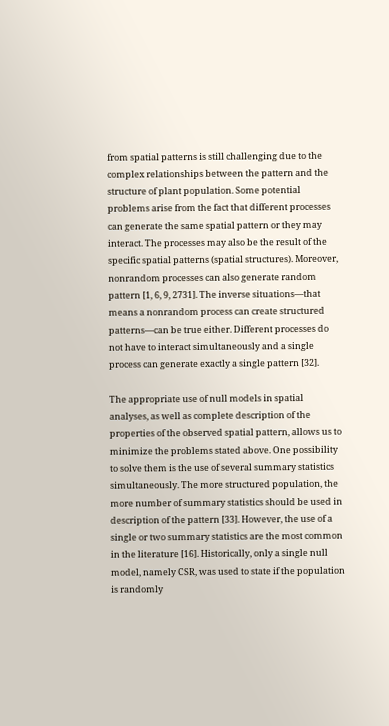from spatial patterns is still challenging due to the complex relationships between the pattern and the structure of plant population. Some potential problems arise from the fact that different processes can generate the same spatial pattern or they may interact. The processes may also be the result of the specific spatial patterns (spatial structures). Moreover, nonrandom processes can also generate random pattern [1, 6, 9, 2731]. The inverse situations—that means a nonrandom process can create structured patterns—can be true either. Different processes do not have to interact simultaneously and a single process can generate exactly a single pattern [32].

The appropriate use of null models in spatial analyses, as well as complete description of the properties of the observed spatial pattern, allows us to minimize the problems stated above. One possibility to solve them is the use of several summary statistics simultaneously. The more structured population, the more number of summary statistics should be used in description of the pattern [33]. However, the use of a single or two summary statistics are the most common in the literature [16]. Historically, only a single null model, namely CSR, was used to state if the population is randomly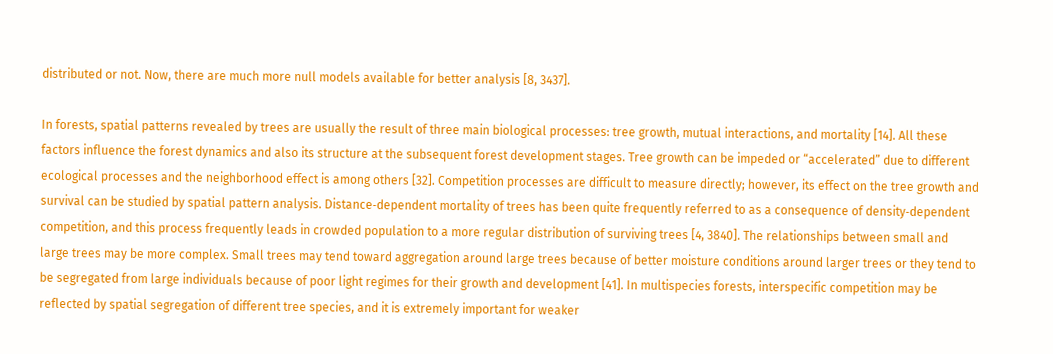distributed or not. Now, there are much more null models available for better analysis [8, 3437].

In forests, spatial patterns revealed by trees are usually the result of three main biological processes: tree growth, mutual interactions, and mortality [14]. All these factors influence the forest dynamics and also its structure at the subsequent forest development stages. Tree growth can be impeded or “accelerated” due to different ecological processes and the neighborhood effect is among others [32]. Competition processes are difficult to measure directly; however, its effect on the tree growth and survival can be studied by spatial pattern analysis. Distance‐dependent mortality of trees has been quite frequently referred to as a consequence of density‐dependent competition, and this process frequently leads in crowded population to a more regular distribution of surviving trees [4, 3840]. The relationships between small and large trees may be more complex. Small trees may tend toward aggregation around large trees because of better moisture conditions around larger trees or they tend to be segregated from large individuals because of poor light regimes for their growth and development [41]. In multispecies forests, interspecific competition may be reflected by spatial segregation of different tree species, and it is extremely important for weaker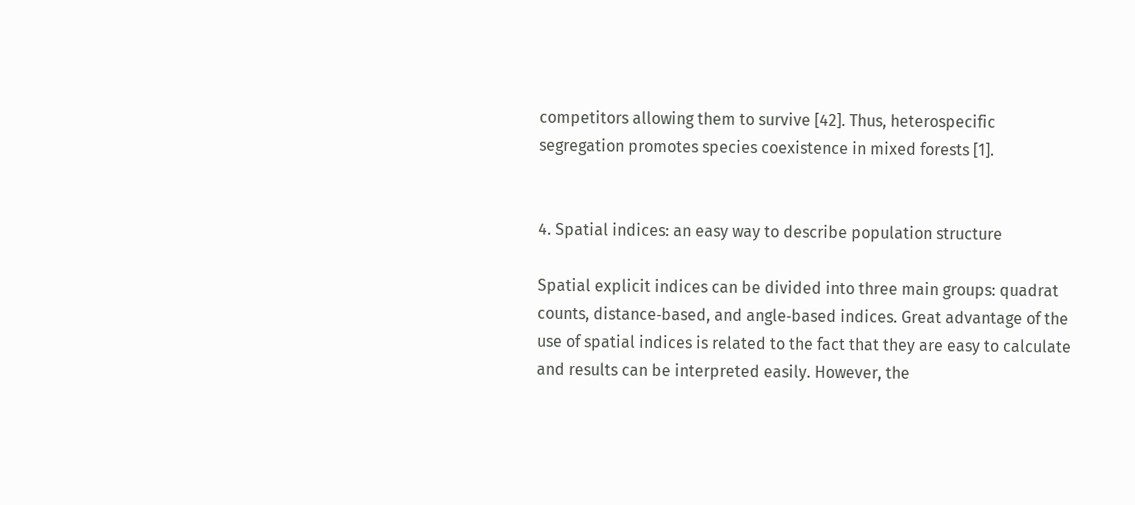competitors allowing them to survive [42]. Thus, heterospecific segregation promotes species coexistence in mixed forests [1].


4. Spatial indices: an easy way to describe population structure

Spatial explicit indices can be divided into three main groups: quadrat counts, distance‐based, and angle‐based indices. Great advantage of the use of spatial indices is related to the fact that they are easy to calculate and results can be interpreted easily. However, the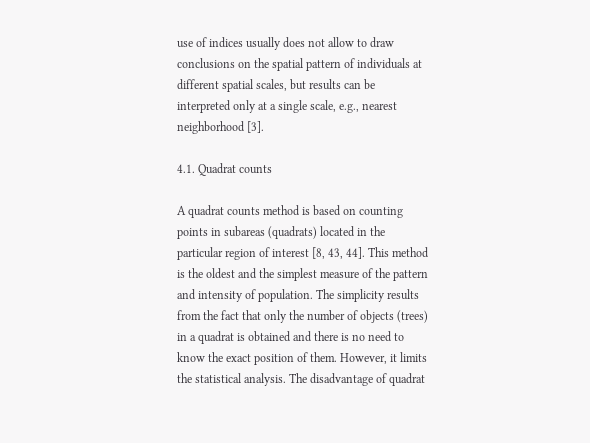use of indices usually does not allow to draw conclusions on the spatial pattern of individuals at different spatial scales, but results can be interpreted only at a single scale, e.g., nearest neighborhood [3].

4.1. Quadrat counts

A quadrat counts method is based on counting points in subareas (quadrats) located in the particular region of interest [8, 43, 44]. This method is the oldest and the simplest measure of the pattern and intensity of population. The simplicity results from the fact that only the number of objects (trees) in a quadrat is obtained and there is no need to know the exact position of them. However, it limits the statistical analysis. The disadvantage of quadrat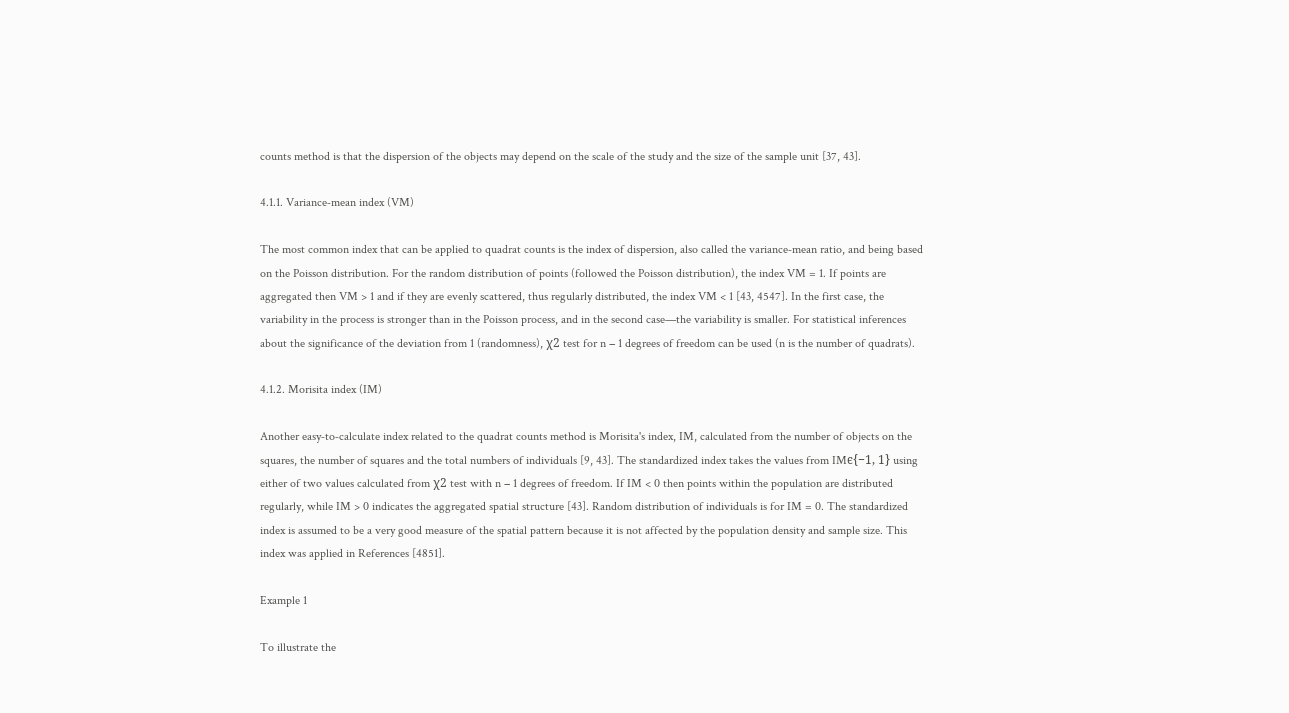counts method is that the dispersion of the objects may depend on the scale of the study and the size of the sample unit [37, 43].

4.1.1. Variance‐mean index (VM)

The most common index that can be applied to quadrat counts is the index of dispersion, also called the variance‐mean ratio, and being based on the Poisson distribution. For the random distribution of points (followed the Poisson distribution), the index VM = 1. If points are aggregated then VM > 1 and if they are evenly scattered, thus regularly distributed, the index VM < 1 [43, 4547]. In the first case, the variability in the process is stronger than in the Poisson process, and in the second case—the variability is smaller. For statistical inferences about the significance of the deviation from 1 (randomness), χ2 test for n − 1 degrees of freedom can be used (n is the number of quadrats).

4.1.2. Morisita index (IM)

Another easy‐to‐calculate index related to the quadrat counts method is Morisita's index, IM, calculated from the number of objects on the squares, the number of squares and the total numbers of individuals [9, 43]. The standardized index takes the values from IMϵ{−1, 1} using either of two values calculated from χ2 test with n − 1 degrees of freedom. If IM < 0 then points within the population are distributed regularly, while IM > 0 indicates the aggregated spatial structure [43]. Random distribution of individuals is for IM = 0. The standardized index is assumed to be a very good measure of the spatial pattern because it is not affected by the population density and sample size. This index was applied in References [4851].

Example 1

To illustrate the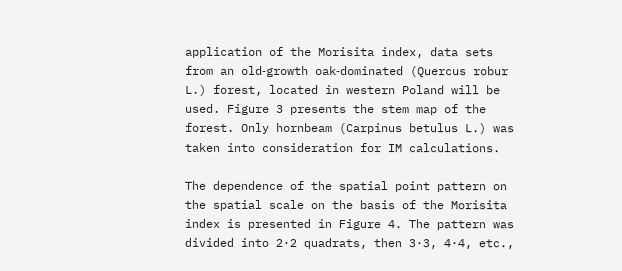application of the Morisita index, data sets from an old‐growth oak‐dominated (Quercus robur L.) forest, located in western Poland will be used. Figure 3 presents the stem map of the forest. Only hornbeam (Carpinus betulus L.) was taken into consideration for IM calculations.

The dependence of the spatial point pattern on the spatial scale on the basis of the Morisita index is presented in Figure 4. The pattern was divided into 2·2 quadrats, then 3·3, 4·4, etc.,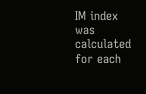IM index was calculated for each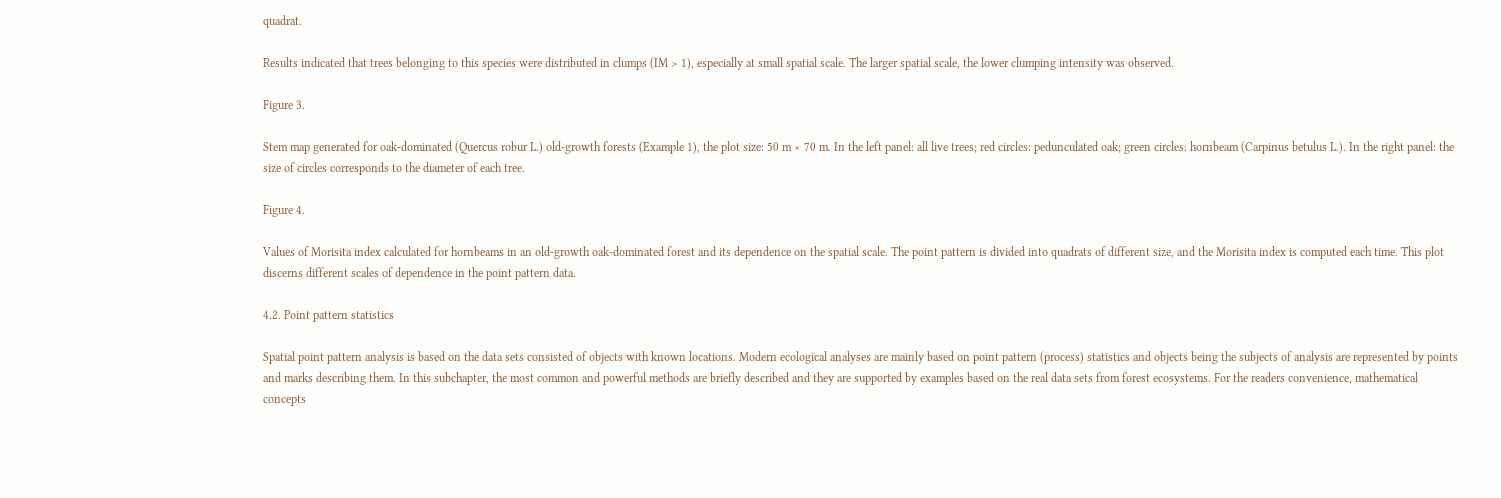quadrat.

Results indicated that trees belonging to this species were distributed in clumps (IM > 1), especially at small spatial scale. The larger spatial scale, the lower clumping intensity was observed.

Figure 3.

Stem map generated for oak‐dominated (Quercus robur L.) old‐growth forests (Example 1), the plot size: 50 m × 70 m. In the left panel: all live trees; red circles: pedunculated oak; green circles: hornbeam (Carpinus betulus L.). In the right panel: the size of circles corresponds to the diameter of each tree.

Figure 4.

Values of Morisita index calculated for hornbeams in an old‐growth oak‐dominated forest and its dependence on the spatial scale. The point pattern is divided into quadrats of different size, and the Morisita index is computed each time. This plot discerns different scales of dependence in the point pattern data.

4.2. Point pattern statistics

Spatial point pattern analysis is based on the data sets consisted of objects with known locations. Modern ecological analyses are mainly based on point pattern (process) statistics and objects being the subjects of analysis are represented by points and marks describing them. In this subchapter, the most common and powerful methods are briefly described and they are supported by examples based on the real data sets from forest ecosystems. For the readers convenience, mathematical concepts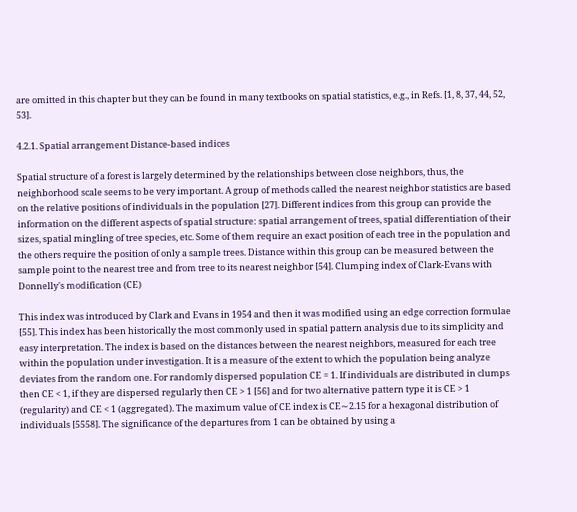are omitted in this chapter but they can be found in many textbooks on spatial statistics, e.g., in Refs. [1, 8, 37, 44, 52, 53].

4.2.1. Spatial arrangement Distance‐based indices

Spatial structure of a forest is largely determined by the relationships between close neighbors, thus, the neighborhood scale seems to be very important. A group of methods called the nearest neighbor statistics are based on the relative positions of individuals in the population [27]. Different indices from this group can provide the information on the different aspects of spatial structure: spatial arrangement of trees, spatial differentiation of their sizes, spatial mingling of tree species, etc. Some of them require an exact position of each tree in the population and the others require the position of only a sample trees. Distance within this group can be measured between the sample point to the nearest tree and from tree to its nearest neighbor [54]. Clumping index of Clark‐Evans with Donnelly's modification (CE)

This index was introduced by Clark and Evans in 1954 and then it was modified using an edge correction formulae [55]. This index has been historically the most commonly used in spatial pattern analysis due to its simplicity and easy interpretation. The index is based on the distances between the nearest neighbors, measured for each tree within the population under investigation. It is a measure of the extent to which the population being analyze deviates from the random one. For randomly dispersed population CE = 1. If individuals are distributed in clumps then CE < 1, if they are dispersed regularly then CE > 1 [56] and for two alternative pattern type it is CE > 1 (regularity) and CE < 1 (aggregated). The maximum value of CE index is CE∼2.15 for a hexagonal distribution of individuals [5558]. The significance of the departures from 1 can be obtained by using a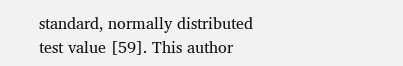standard, normally distributed test value [59]. This author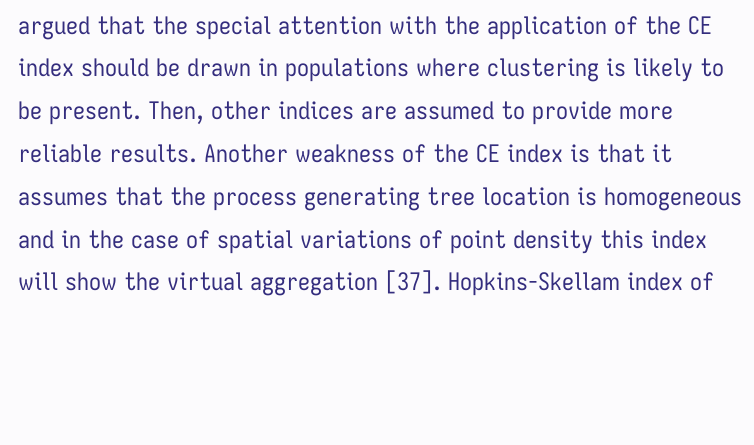argued that the special attention with the application of the CE index should be drawn in populations where clustering is likely to be present. Then, other indices are assumed to provide more reliable results. Another weakness of the CE index is that it assumes that the process generating tree location is homogeneous and in the case of spatial variations of point density this index will show the virtual aggregation [37]. Hopkins‐Skellam index of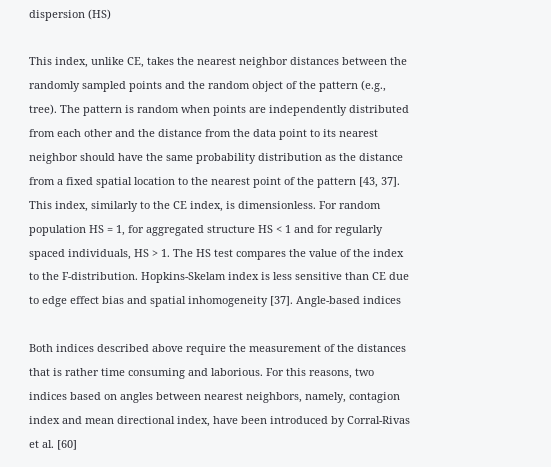dispersion (HS)

This index, unlike CE, takes the nearest neighbor distances between the randomly sampled points and the random object of the pattern (e.g., tree). The pattern is random when points are independently distributed from each other and the distance from the data point to its nearest neighbor should have the same probability distribution as the distance from a fixed spatial location to the nearest point of the pattern [43, 37]. This index, similarly to the CE index, is dimensionless. For random population HS = 1, for aggregated structure HS < 1 and for regularly spaced individuals, HS > 1. The HS test compares the value of the index to the F‐distribution. Hopkins‐Skelam index is less sensitive than CE due to edge effect bias and spatial inhomogeneity [37]. Angle‐based indices

Both indices described above require the measurement of the distances that is rather time consuming and laborious. For this reasons, two indices based on angles between nearest neighbors, namely, contagion index and mean directional index, have been introduced by Corral-Rivas et al. [60]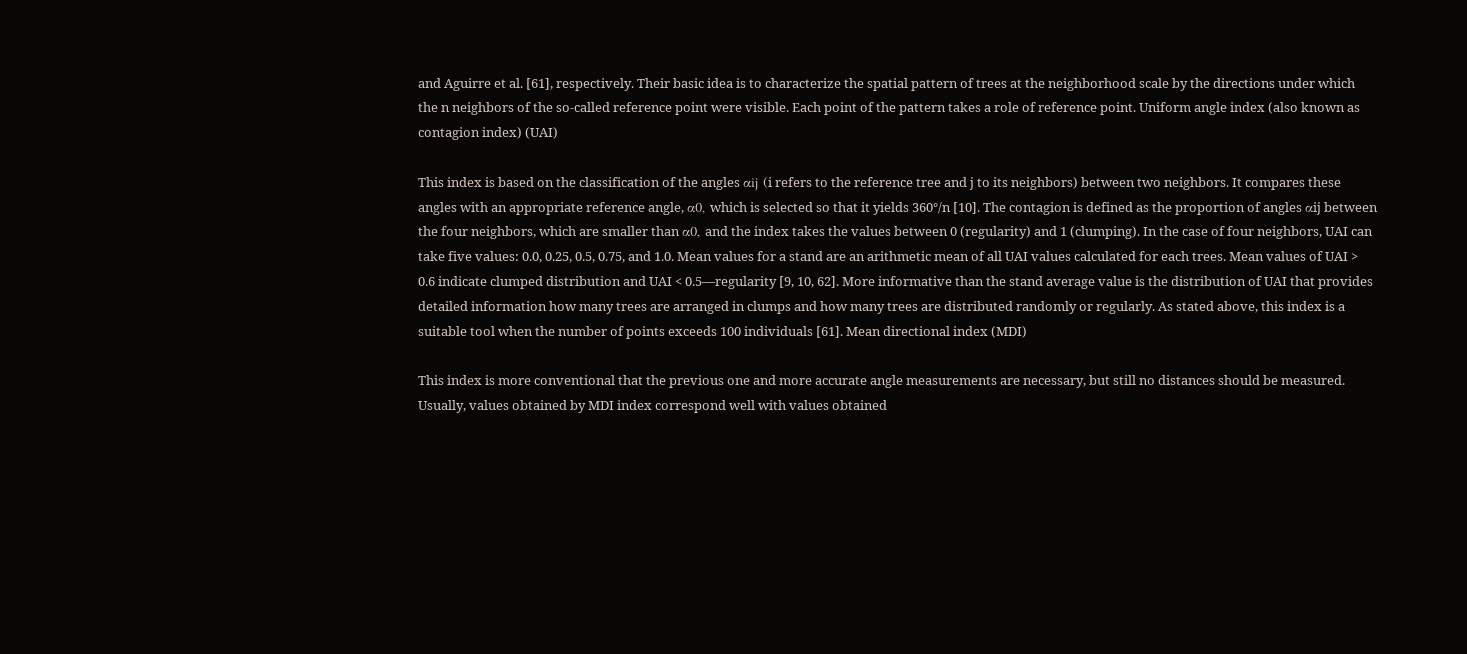and Aguirre et al. [61], respectively. Their basic idea is to characterize the spatial pattern of trees at the neighborhood scale by the directions under which the n neighbors of the so‐called reference point were visible. Each point of the pattern takes a role of reference point. Uniform angle index (also known as contagion index) (UAI)

This index is based on the classification of the angles αij (i refers to the reference tree and j to its neighbors) between two neighbors. It compares these angles with an appropriate reference angle, α0, which is selected so that it yields 360°/n [10]. The contagion is defined as the proportion of angles αij between the four neighbors, which are smaller than α0, and the index takes the values between 0 (regularity) and 1 (clumping). In the case of four neighbors, UAI can take five values: 0.0, 0.25, 0.5, 0.75, and 1.0. Mean values for a stand are an arithmetic mean of all UAI values calculated for each trees. Mean values of UAI > 0.6 indicate clumped distribution and UAI < 0.5—regularity [9, 10, 62]. More informative than the stand average value is the distribution of UAI that provides detailed information how many trees are arranged in clumps and how many trees are distributed randomly or regularly. As stated above, this index is a suitable tool when the number of points exceeds 100 individuals [61]. Mean directional index (MDI)

This index is more conventional that the previous one and more accurate angle measurements are necessary, but still no distances should be measured. Usually, values obtained by MDI index correspond well with values obtained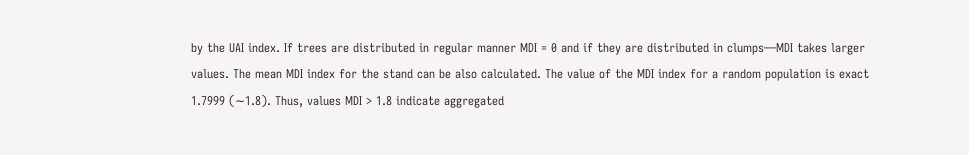by the UAI index. If trees are distributed in regular manner MDI = 0 and if they are distributed in clumps—MDI takes larger values. The mean MDI index for the stand can be also calculated. The value of the MDI index for a random population is exact 1.7999 (∼1.8). Thus, values MDI > 1.8 indicate aggregated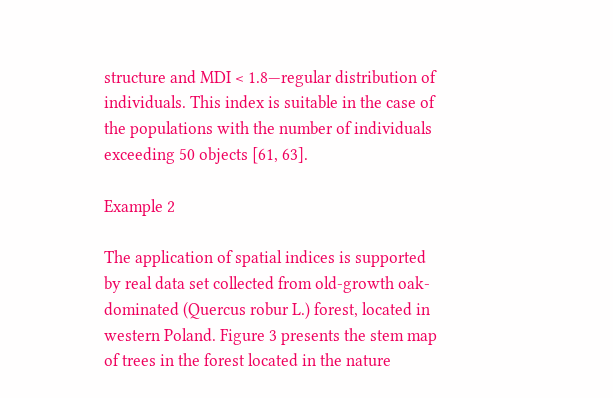structure and MDI < 1.8—regular distribution of individuals. This index is suitable in the case of the populations with the number of individuals exceeding 50 objects [61, 63].

Example 2

The application of spatial indices is supported by real data set collected from old‐growth oak‐dominated (Quercus robur L.) forest, located in western Poland. Figure 3 presents the stem map of trees in the forest located in the nature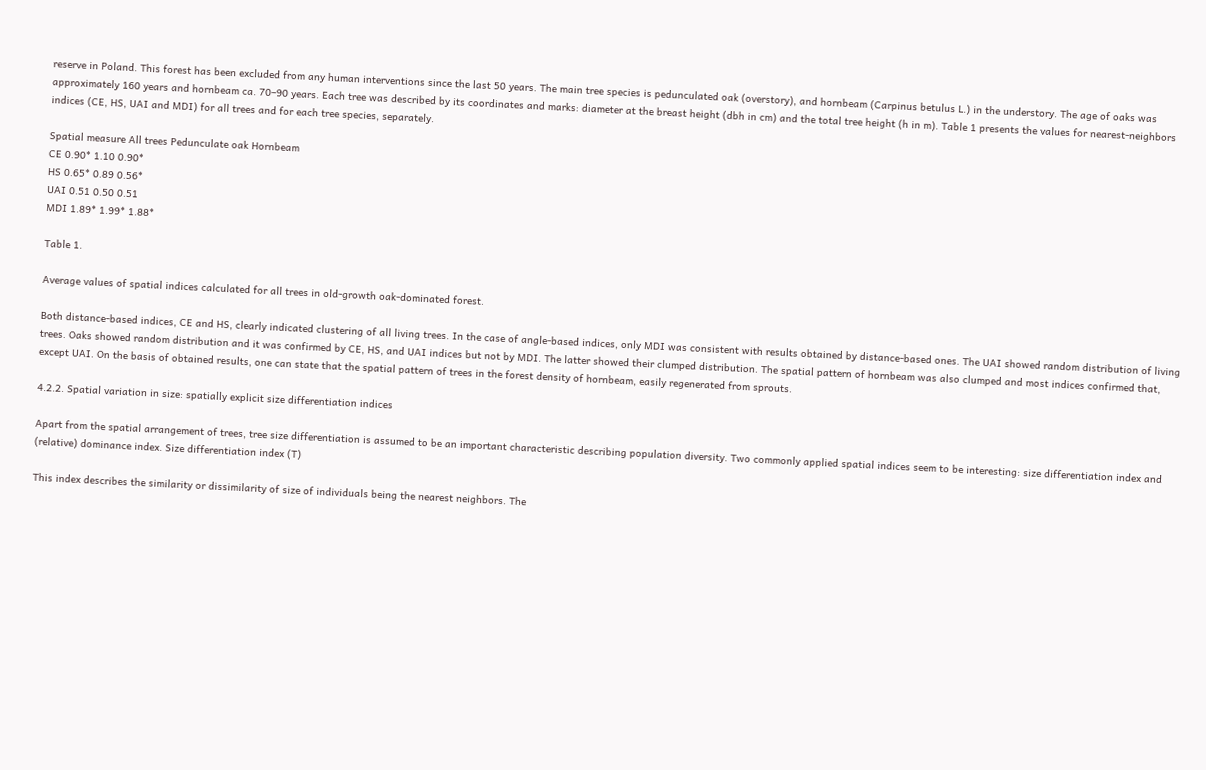reserve in Poland. This forest has been excluded from any human interventions since the last 50 years. The main tree species is pedunculated oak (overstory), and hornbeam (Carpinus betulus L.) in the understory. The age of oaks was approximately 160 years and hornbeam ca. 70–90 years. Each tree was described by its coordinates and marks: diameter at the breast height (dbh in cm) and the total tree height (h in m). Table 1 presents the values for nearest‐neighbors indices (CE, HS, UAI and MDI) for all trees and for each tree species, separately.

Spatial measure All trees Pedunculate oak Hornbeam
CE 0.90* 1.10 0.90*
HS 0.65* 0.89 0.56*
UAI 0.51 0.50 0.51
MDI 1.89* 1.99* 1.88*

Table 1.

Average values of spatial indices calculated for all trees in old‐growth oak‐dominated forest.

Both distance‐based indices, CE and HS, clearly indicated clustering of all living trees. In the case of angle‐based indices, only MDI was consistent with results obtained by distance‐based ones. The UAI showed random distribution of living trees. Oaks showed random distribution and it was confirmed by CE, HS, and UAI indices but not by MDI. The latter showed their clumped distribution. The spatial pattern of hornbeam was also clumped and most indices confirmed that, except UAI. On the basis of obtained results, one can state that the spatial pattern of trees in the forest density of hornbeam, easily regenerated from sprouts.

4.2.2. Spatial variation in size: spatially explicit size differentiation indices

Apart from the spatial arrangement of trees, tree size differentiation is assumed to be an important characteristic describing population diversity. Two commonly applied spatial indices seem to be interesting: size differentiation index and (relative) dominance index. Size differentiation index (T)

This index describes the similarity or dissimilarity of size of individuals being the nearest neighbors. The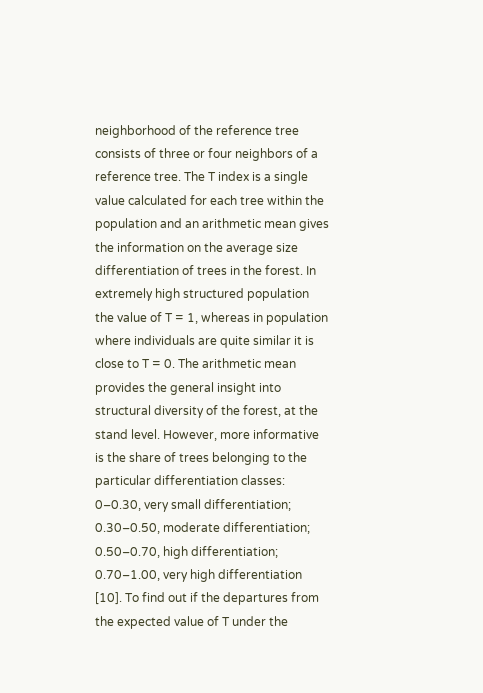neighborhood of the reference tree consists of three or four neighbors of a reference tree. The T index is a single value calculated for each tree within the population and an arithmetic mean gives the information on the average size differentiation of trees in the forest. In extremely high structured population the value of T = 1, whereas in population where individuals are quite similar it is close to T = 0. The arithmetic mean provides the general insight into structural diversity of the forest, at the stand level. However, more informative is the share of trees belonging to the particular differentiation classes: 0–0.30, very small differentiation; 0.30–0.50, moderate differentiation; 0.50–0.70, high differentiation; 0.70–1.00, very high differentiation [10]. To find out if the departures from the expected value of T under the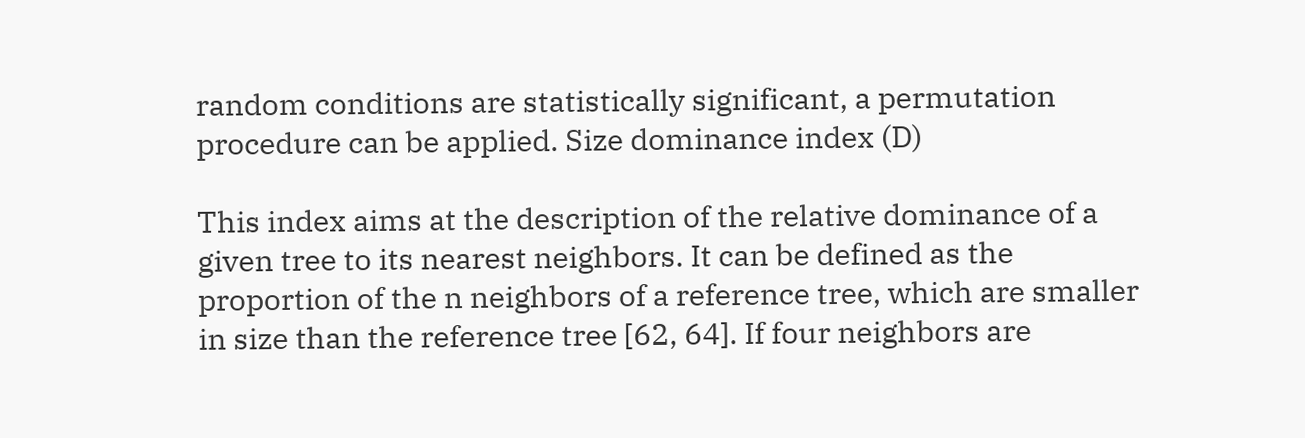random conditions are statistically significant, a permutation procedure can be applied. Size dominance index (D)

This index aims at the description of the relative dominance of a given tree to its nearest neighbors. It can be defined as the proportion of the n neighbors of a reference tree, which are smaller in size than the reference tree [62, 64]. If four neighbors are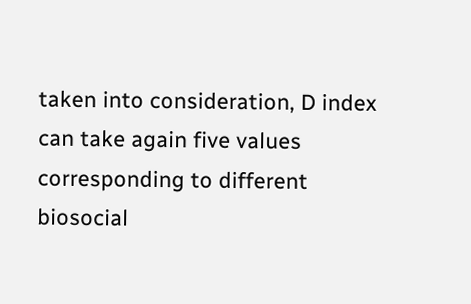taken into consideration, D index can take again five values corresponding to different biosocial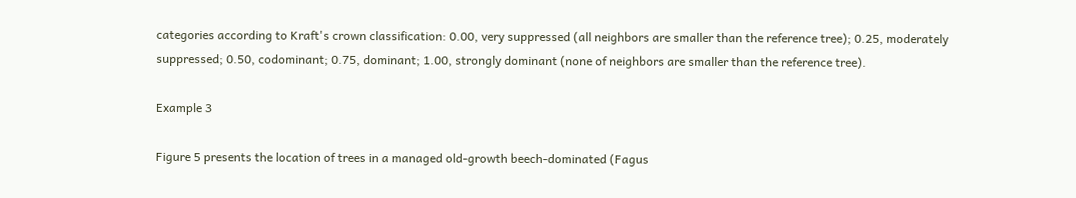categories according to Kraft's crown classification: 0.00, very suppressed (all neighbors are smaller than the reference tree); 0.25, moderately suppressed; 0.50, codominant; 0.75, dominant; 1.00, strongly dominant (none of neighbors are smaller than the reference tree).

Example 3

Figure 5 presents the location of trees in a managed old‐growth beech‐dominated (Fagus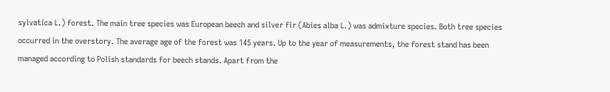sylvatica L.) forest. The main tree species was European beech and silver fir (Abies alba L.) was admixture species. Both tree species occurred in the overstory. The average age of the forest was 145 years. Up to the year of measurements, the forest stand has been managed according to Polish standards for beech stands. Apart from the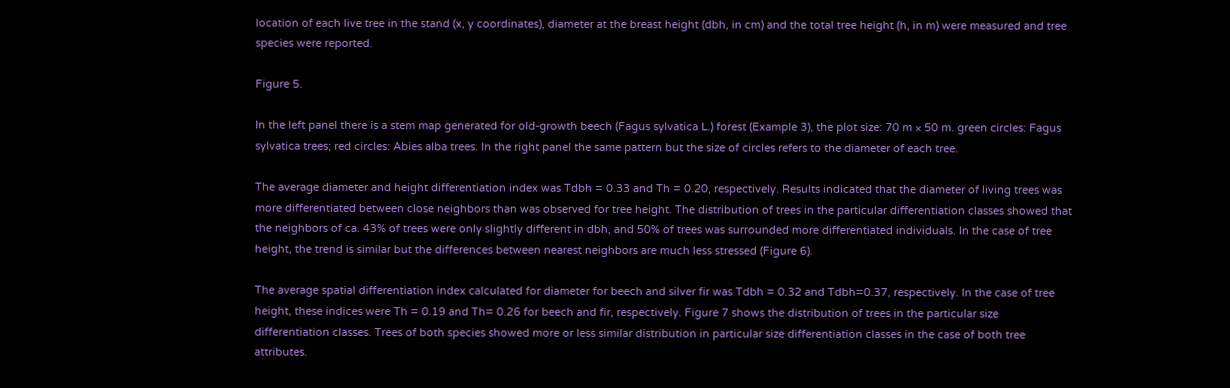location of each live tree in the stand (x, y coordinates), diameter at the breast height (dbh, in cm) and the total tree height (h, in m) were measured and tree species were reported.

Figure 5.

In the left panel there is a stem map generated for old‐growth beech (Fagus sylvatica L.) forest (Example 3), the plot size: 70 m × 50 m. green circles: Fagus sylvatica trees; red circles: Abies alba trees. In the right panel the same pattern but the size of circles refers to the diameter of each tree.

The average diameter and height differentiation index was Tdbh = 0.33 and Th = 0.20, respectively. Results indicated that the diameter of living trees was more differentiated between close neighbors than was observed for tree height. The distribution of trees in the particular differentiation classes showed that the neighbors of ca. 43% of trees were only slightly different in dbh, and 50% of trees was surrounded more differentiated individuals. In the case of tree height, the trend is similar but the differences between nearest neighbors are much less stressed (Figure 6).

The average spatial differentiation index calculated for diameter for beech and silver fir was Tdbh = 0.32 and Tdbh=0.37, respectively. In the case of tree height, these indices were Th = 0.19 and Th= 0.26 for beech and fir, respectively. Figure 7 shows the distribution of trees in the particular size differentiation classes. Trees of both species showed more or less similar distribution in particular size differentiation classes in the case of both tree attributes.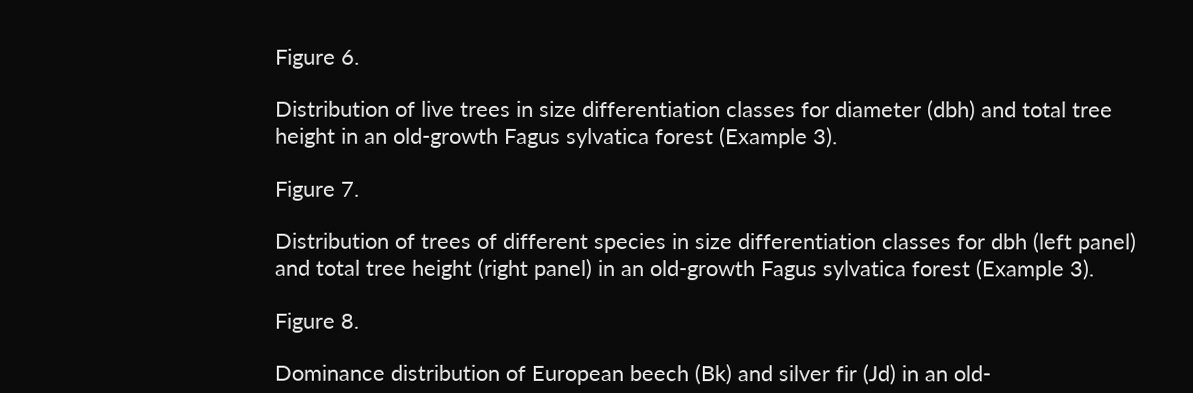Figure 6.

Distribution of live trees in size differentiation classes for diameter (dbh) and total tree height in an old‐growth Fagus sylvatica forest (Example 3).

Figure 7.

Distribution of trees of different species in size differentiation classes for dbh (left panel) and total tree height (right panel) in an old‐growth Fagus sylvatica forest (Example 3).

Figure 8.

Dominance distribution of European beech (Bk) and silver fir (Jd) in an old‐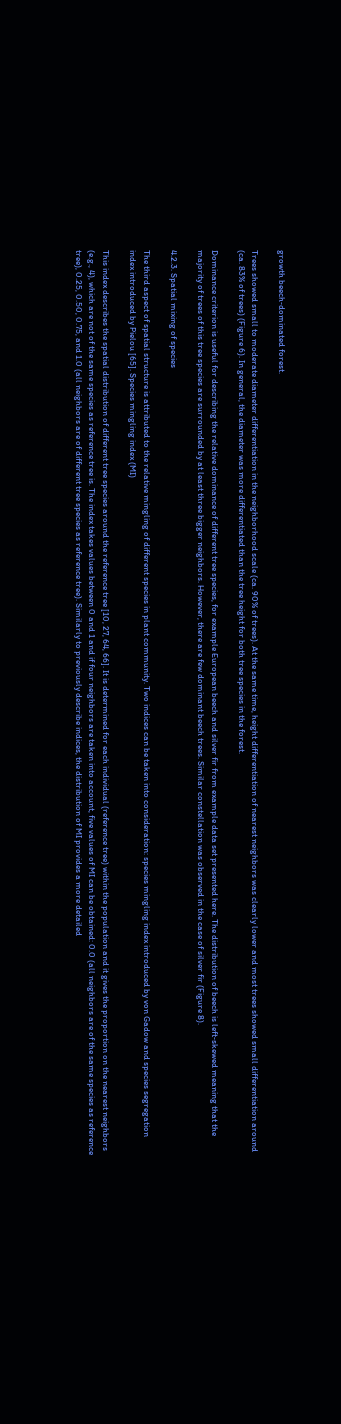growth beech‐dominated forest.

Trees showed small to moderate diameter differentiation in the neighborhood scale (ca. 90% of trees). At the same time, height differentiation of nearest neighbors was clearly lower and most trees showed small differentiation around (ca. 83% of trees) (Figure 6). In general, the diameter was more differentiated than the tree height for both tree species in the forest.

Dominance criterion is useful for describing the relative dominance of different tree species, for example European beech and silver fir from example data set presented here. The distribution of beech is left‐skewed meaning that the majority of trees of this tree species are surrounded by at least three bigger neighbors. However, there are few dominant beech trees. Similar constellation was observed in the case of silver fir (Figure 8).

4.2.3. Spatial mixing of species

The third aspect of spatial structure is attributed to the relative mingling of different species in plant community. Two indices can be taken into consideration: species mingling index introduced by von Gadow and species segregation index introduced by Pielou [65]. Species mingling index (MI)

This index describes the spatial distribution of different tree species around the reference tree [10, 27, 64, 66]. It is determined for each individual (reference tree) within the population and it gives the proportion on the nearest neighbors (e.g., 4), which are not of the same species as reference tree is. The index takes values between 0 and 1 and if four neighbors are taken into account, five values of MI can be obtained: 0.0 (all neighbors are of the same species as reference tree), 0.25, 0.50, 0.75, and 1.0 (all neighbors are of different tree species as reference tree). Similarly to previously describe indices, the distribution of MI provides a more detailed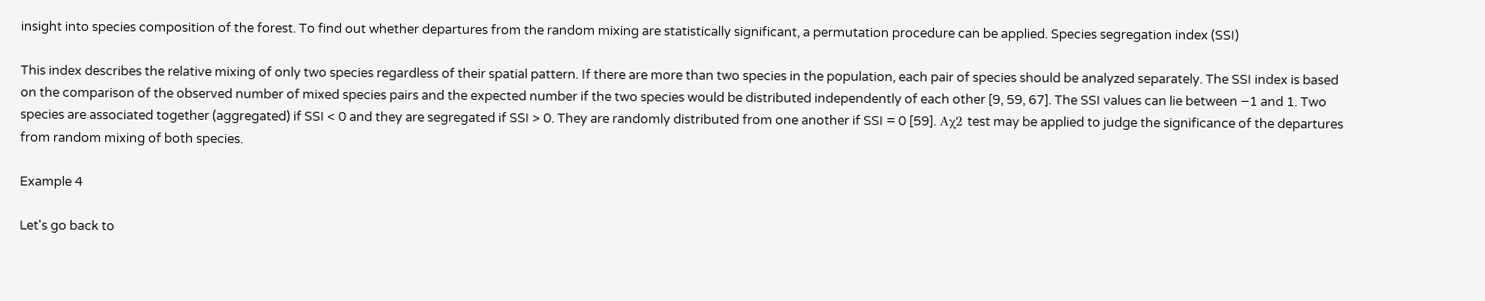insight into species composition of the forest. To find out whether departures from the random mixing are statistically significant, a permutation procedure can be applied. Species segregation index (SSI)

This index describes the relative mixing of only two species regardless of their spatial pattern. If there are more than two species in the population, each pair of species should be analyzed separately. The SSI index is based on the comparison of the observed number of mixed species pairs and the expected number if the two species would be distributed independently of each other [9, 59, 67]. The SSI values can lie between −1 and 1. Two species are associated together (aggregated) if SSI < 0 and they are segregated if SSI > 0. They are randomly distributed from one another if SSI = 0 [59]. Aχ2 test may be applied to judge the significance of the departures from random mixing of both species.

Example 4

Let's go back to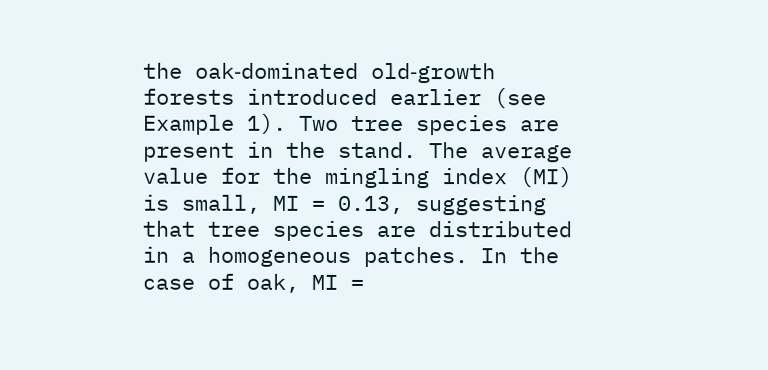the oak‐dominated old‐growth forests introduced earlier (see Example 1). Two tree species are present in the stand. The average value for the mingling index (MI) is small, MI = 0.13, suggesting that tree species are distributed in a homogeneous patches. In the case of oak, MI =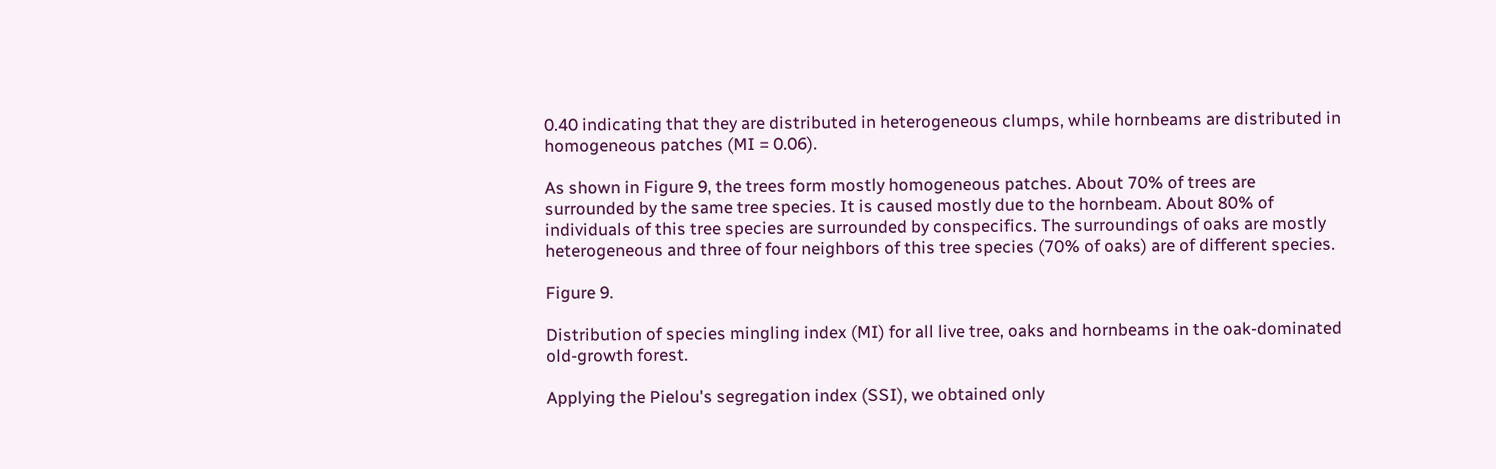0.40 indicating that they are distributed in heterogeneous clumps, while hornbeams are distributed in homogeneous patches (MI = 0.06).

As shown in Figure 9, the trees form mostly homogeneous patches. About 70% of trees are surrounded by the same tree species. It is caused mostly due to the hornbeam. About 80% of individuals of this tree species are surrounded by conspecifics. The surroundings of oaks are mostly heterogeneous and three of four neighbors of this tree species (70% of oaks) are of different species.

Figure 9.

Distribution of species mingling index (MI) for all live tree, oaks and hornbeams in the oak‐dominated old‐growth forest.

Applying the Pielou's segregation index (SSI), we obtained only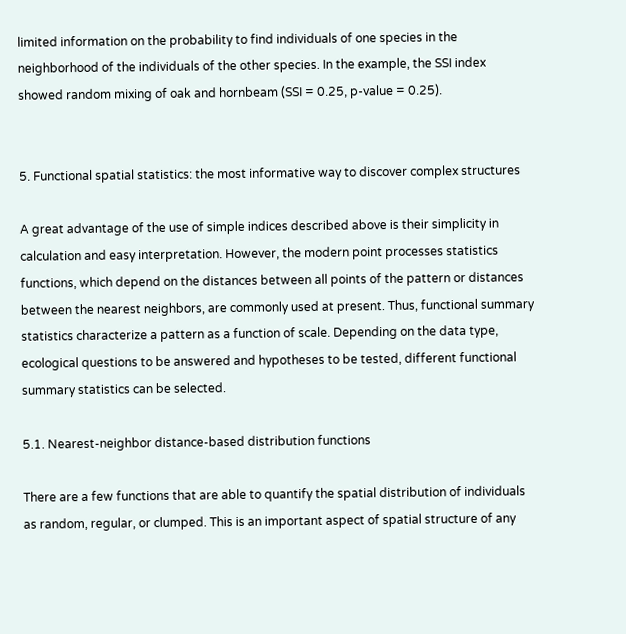limited information on the probability to find individuals of one species in the neighborhood of the individuals of the other species. In the example, the SSI index showed random mixing of oak and hornbeam (SSI = 0.25, p‐value = 0.25).


5. Functional spatial statistics: the most informative way to discover complex structures

A great advantage of the use of simple indices described above is their simplicity in calculation and easy interpretation. However, the modern point processes statistics functions, which depend on the distances between all points of the pattern or distances between the nearest neighbors, are commonly used at present. Thus, functional summary statistics characterize a pattern as a function of scale. Depending on the data type, ecological questions to be answered and hypotheses to be tested, different functional summary statistics can be selected.

5.1. Nearest‐neighbor distance‐based distribution functions

There are a few functions that are able to quantify the spatial distribution of individuals as random, regular, or clumped. This is an important aspect of spatial structure of any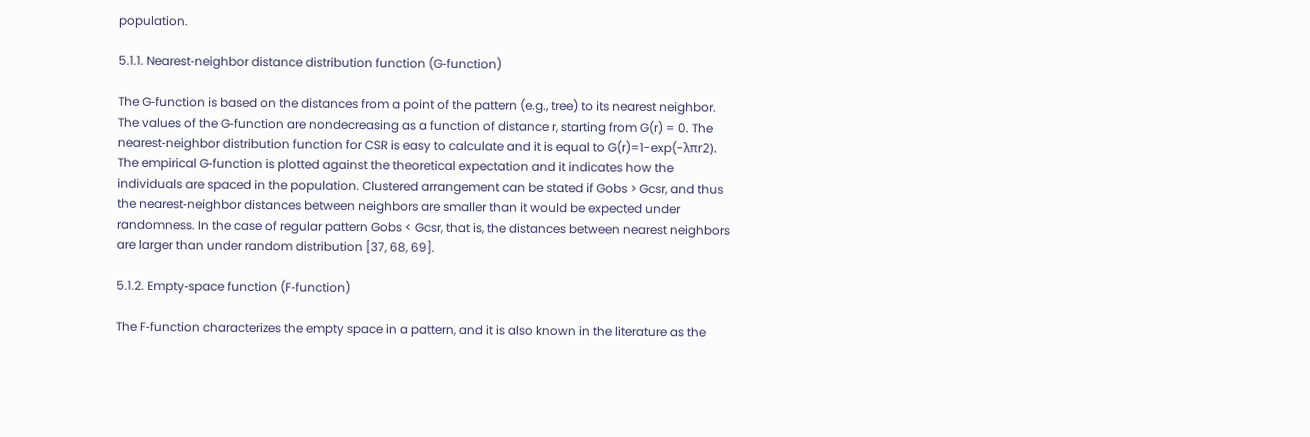population.

5.1.1. Nearest‐neighbor distance distribution function (G‐function)

The G‐function is based on the distances from a point of the pattern (e.g., tree) to its nearest neighbor. The values of the G‐function are nondecreasing as a function of distance r, starting from G(r) = 0. The nearest‐neighbor distribution function for CSR is easy to calculate and it is equal to G(r)=1-exp(-λπr2). The empirical G‐function is plotted against the theoretical expectation and it indicates how the individuals are spaced in the population. Clustered arrangement can be stated if Gobs > Gcsr, and thus the nearest‐neighbor distances between neighbors are smaller than it would be expected under randomness. In the case of regular pattern Gobs < Gcsr, that is, the distances between nearest neighbors are larger than under random distribution [37, 68, 69].

5.1.2. Empty‐space function (F‐function)

The F‐function characterizes the empty space in a pattern, and it is also known in the literature as the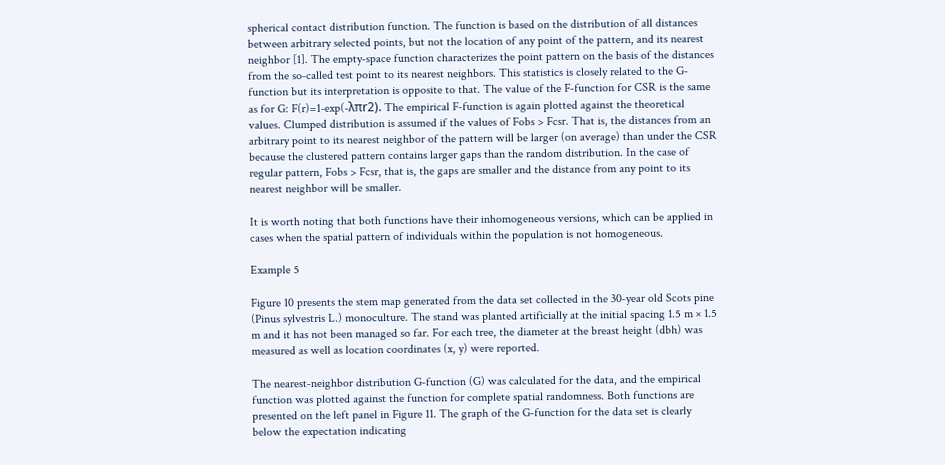spherical contact distribution function. The function is based on the distribution of all distances between arbitrary selected points, but not the location of any point of the pattern, and its nearest neighbor [1]. The empty‐space function characterizes the point pattern on the basis of the distances from the so‐called test point to its nearest neighbors. This statistics is closely related to the G‐function but its interpretation is opposite to that. The value of the F‐function for CSR is the same as for G: F(r)=1-exp(-λπr2). The empirical F‐function is again plotted against the theoretical values. Clumped distribution is assumed if the values of Fobs > Fcsr. That is, the distances from an arbitrary point to its nearest neighbor of the pattern will be larger (on average) than under the CSR because the clustered pattern contains larger gaps than the random distribution. In the case of regular pattern, Fobs > Fcsr, that is, the gaps are smaller and the distance from any point to its nearest neighbor will be smaller.

It is worth noting that both functions have their inhomogeneous versions, which can be applied in cases when the spatial pattern of individuals within the population is not homogeneous.

Example 5

Figure 10 presents the stem map generated from the data set collected in the 30‐year old Scots pine (Pinus sylvestris L.) monoculture. The stand was planted artificially at the initial spacing 1.5 m × 1.5 m and it has not been managed so far. For each tree, the diameter at the breast height (dbh) was measured as well as location coordinates (x, y) were reported.

The nearest‐neighbor distribution G‐function (G) was calculated for the data, and the empirical function was plotted against the function for complete spatial randomness. Both functions are presented on the left panel in Figure 11. The graph of the G‐function for the data set is clearly below the expectation indicating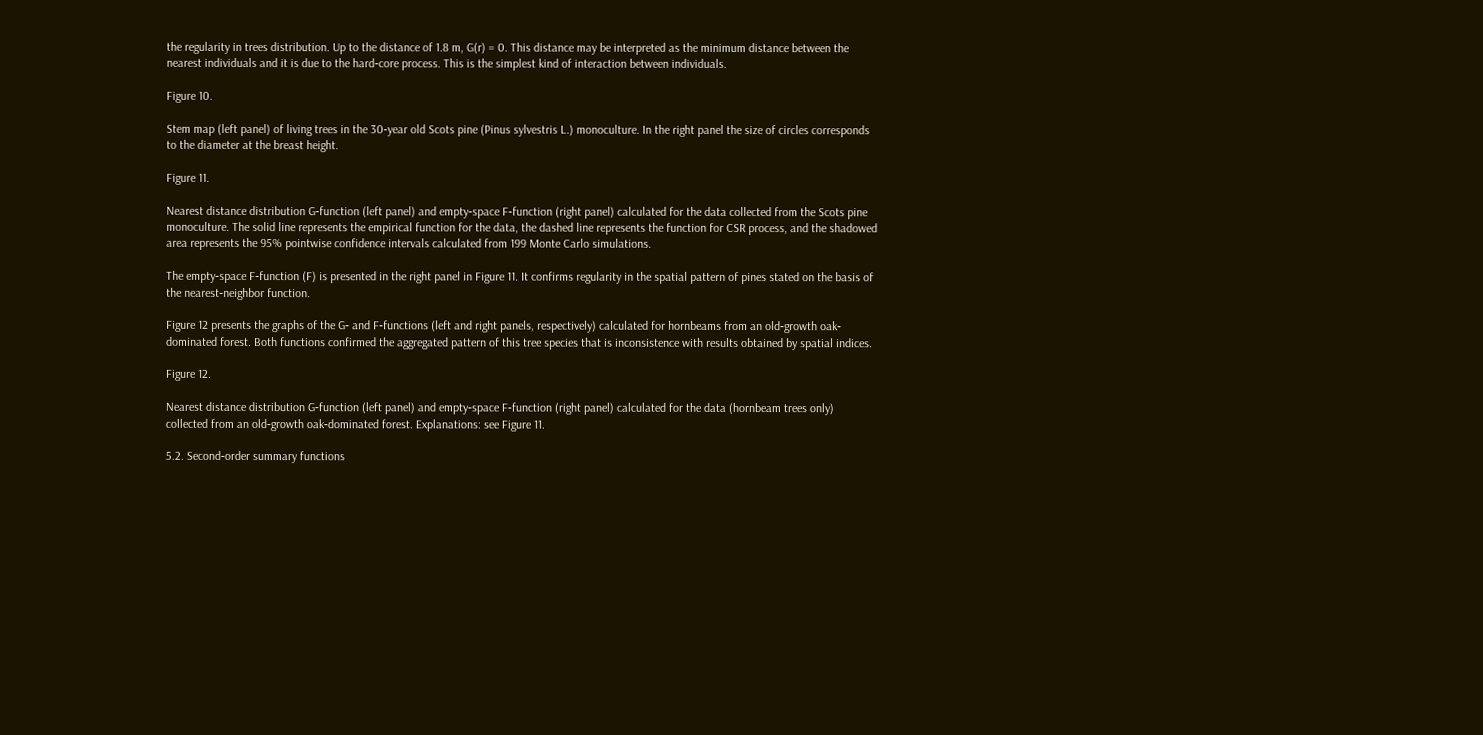the regularity in trees distribution. Up to the distance of 1.8 m, G(r) = 0. This distance may be interpreted as the minimum distance between the nearest individuals and it is due to the hard‐core process. This is the simplest kind of interaction between individuals.

Figure 10.

Stem map (left panel) of living trees in the 30‐year old Scots pine (Pinus sylvestris L.) monoculture. In the right panel the size of circles corresponds to the diameter at the breast height.

Figure 11.

Nearest distance distribution G‐function (left panel) and empty‐space F‐function (right panel) calculated for the data collected from the Scots pine monoculture. The solid line represents the empirical function for the data, the dashed line represents the function for CSR process, and the shadowed area represents the 95% pointwise confidence intervals calculated from 199 Monte Carlo simulations.

The empty‐space F‐function (F) is presented in the right panel in Figure 11. It confirms regularity in the spatial pattern of pines stated on the basis of the nearest‐neighbor function.

Figure 12 presents the graphs of the G‐ and F‐functions (left and right panels, respectively) calculated for hornbeams from an old‐growth oak‐dominated forest. Both functions confirmed the aggregated pattern of this tree species that is inconsistence with results obtained by spatial indices.

Figure 12.

Nearest distance distribution G‐function (left panel) and empty‐space F‐function (right panel) calculated for the data (hornbeam trees only) collected from an old‐growth oak‐dominated forest. Explanations: see Figure 11.

5.2. Second‐order summary functions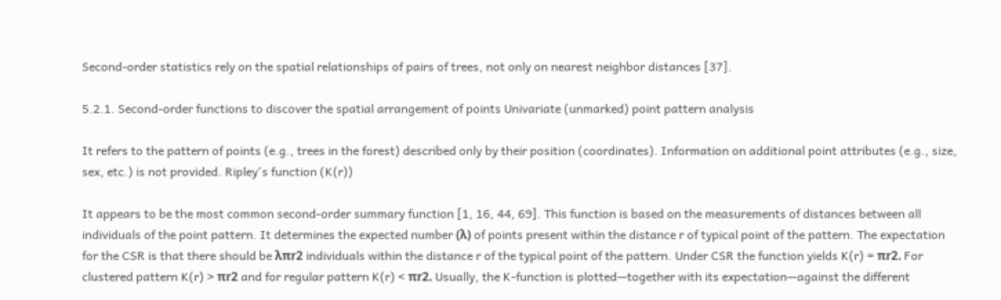Second‐order statistics rely on the spatial relationships of pairs of trees, not only on nearest neighbor distances [37].

5.2.1. Second‐order functions to discover the spatial arrangement of points Univariate (unmarked) point pattern analysis

It refers to the pattern of points (e.g., trees in the forest) described only by their position (coordinates). Information on additional point attributes (e.g., size, sex, etc.) is not provided. Ripley's function (K(r))

It appears to be the most common second‐order summary function [1, 16, 44, 69]. This function is based on the measurements of distances between all individuals of the point pattern. It determines the expected number (λ) of points present within the distance r of typical point of the pattern. The expectation for the CSR is that there should be λπr2 individuals within the distance r of the typical point of the pattern. Under CSR the function yields K(r) = πr2. For clustered pattern K(r) > πr2 and for regular pattern K(r) < πr2. Usually, the K‐function is plotted—together with its expectation—against the different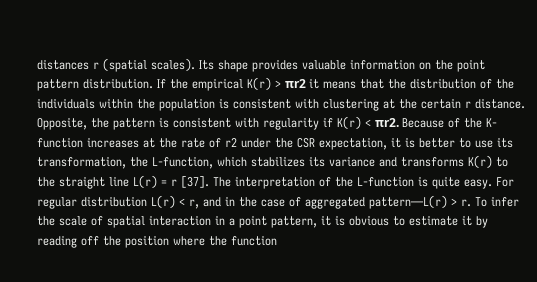distances r (spatial scales). Its shape provides valuable information on the point pattern distribution. If the empirical K(r) > πr2 it means that the distribution of the individuals within the population is consistent with clustering at the certain r distance. Opposite, the pattern is consistent with regularity if K(r) < πr2. Because of the K‐function increases at the rate of r2 under the CSR expectation, it is better to use its transformation, the L‐function, which stabilizes its variance and transforms K(r) to the straight line L(r) = r [37]. The interpretation of the L‐function is quite easy. For regular distribution L(r) < r, and in the case of aggregated pattern—L(r) > r. To infer the scale of spatial interaction in a point pattern, it is obvious to estimate it by reading off the position where the function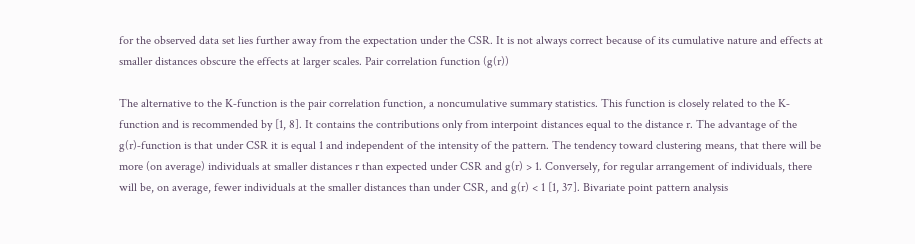for the observed data set lies further away from the expectation under the CSR. It is not always correct because of its cumulative nature and effects at smaller distances obscure the effects at larger scales. Pair correlation function (g(r))

The alternative to the K‐function is the pair correlation function, a noncumulative summary statistics. This function is closely related to the K‐function and is recommended by [1, 8]. It contains the contributions only from interpoint distances equal to the distance r. The advantage of the g(r)‐function is that under CSR it is equal 1 and independent of the intensity of the pattern. The tendency toward clustering means, that there will be more (on average) individuals at smaller distances r than expected under CSR and g(r) > 1. Conversely, for regular arrangement of individuals, there will be, on average, fewer individuals at the smaller distances than under CSR, and g(r) < 1 [1, 37]. Bivariate point pattern analysis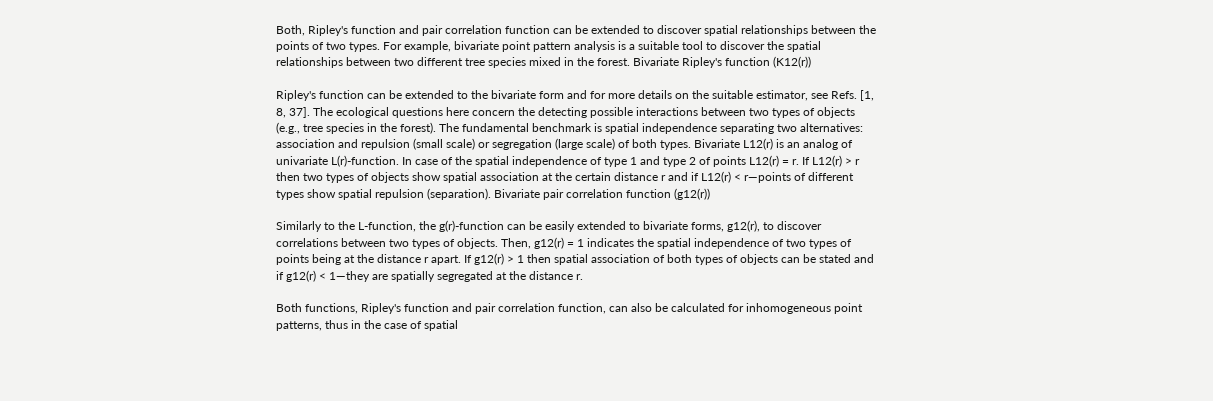Both, Ripley's function and pair correlation function can be extended to discover spatial relationships between the points of two types. For example, bivariate point pattern analysis is a suitable tool to discover the spatial relationships between two different tree species mixed in the forest. Bivariate Ripley's function (K12(r))

Ripley's function can be extended to the bivariate form and for more details on the suitable estimator, see Refs. [1, 8, 37]. The ecological questions here concern the detecting possible interactions between two types of objects (e.g., tree species in the forest). The fundamental benchmark is spatial independence separating two alternatives: association and repulsion (small scale) or segregation (large scale) of both types. Bivariate L12(r) is an analog of univariate L(r)‐function. In case of the spatial independence of type 1 and type 2 of points L12(r) = r. If L12(r) > r then two types of objects show spatial association at the certain distance r and if L12(r) < r—points of different types show spatial repulsion (separation). Bivariate pair correlation function (g12(r))

Similarly to the L‐function, the g(r)‐function can be easily extended to bivariate forms, g12(r), to discover correlations between two types of objects. Then, g12(r) = 1 indicates the spatial independence of two types of points being at the distance r apart. If g12(r) > 1 then spatial association of both types of objects can be stated and if g12(r) < 1—they are spatially segregated at the distance r.

Both functions, Ripley's function and pair correlation function, can also be calculated for inhomogeneous point patterns, thus in the case of spatial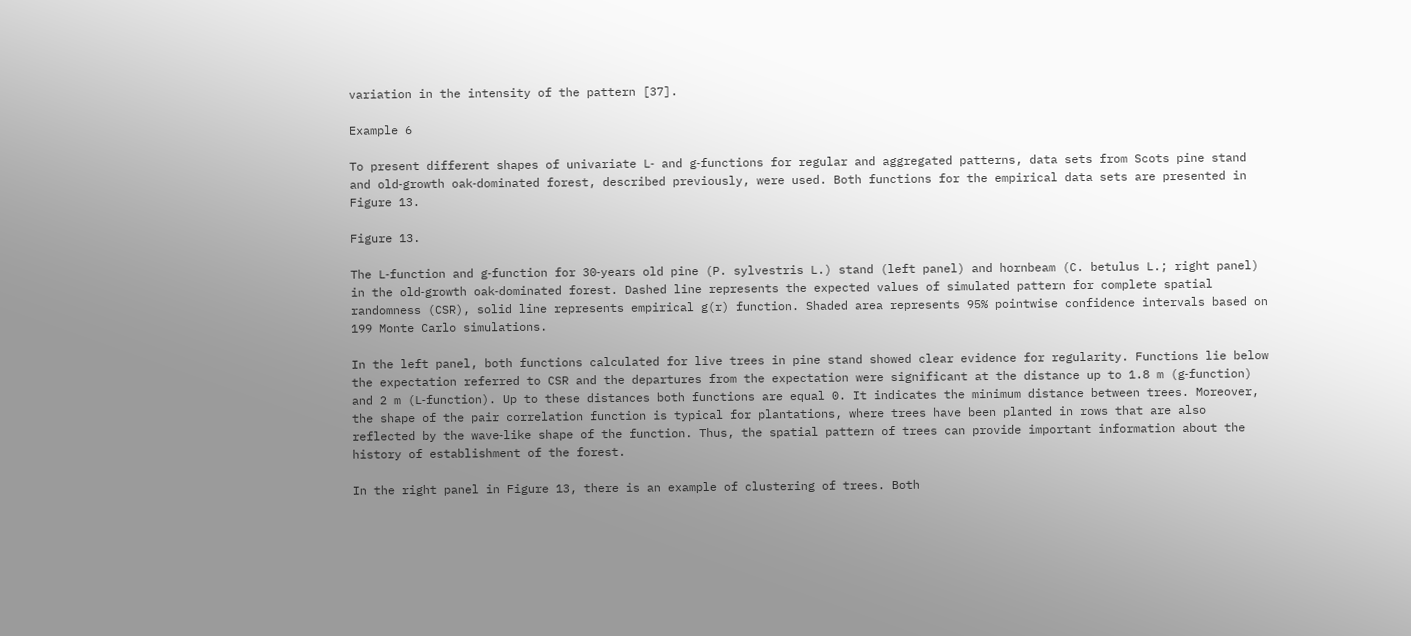variation in the intensity of the pattern [37].

Example 6

To present different shapes of univariate L‐ and g‐functions for regular and aggregated patterns, data sets from Scots pine stand and old‐growth oak‐dominated forest, described previously, were used. Both functions for the empirical data sets are presented in Figure 13.

Figure 13.

The L‐function and g‐function for 30‐years old pine (P. sylvestris L.) stand (left panel) and hornbeam (C. betulus L.; right panel) in the old‐growth oak‐dominated forest. Dashed line represents the expected values of simulated pattern for complete spatial randomness (CSR), solid line represents empirical g(r) function. Shaded area represents 95% pointwise confidence intervals based on 199 Monte Carlo simulations.

In the left panel, both functions calculated for live trees in pine stand showed clear evidence for regularity. Functions lie below the expectation referred to CSR and the departures from the expectation were significant at the distance up to 1.8 m (g‐function) and 2 m (L‐function). Up to these distances both functions are equal 0. It indicates the minimum distance between trees. Moreover, the shape of the pair correlation function is typical for plantations, where trees have been planted in rows that are also reflected by the wave‐like shape of the function. Thus, the spatial pattern of trees can provide important information about the history of establishment of the forest.

In the right panel in Figure 13, there is an example of clustering of trees. Both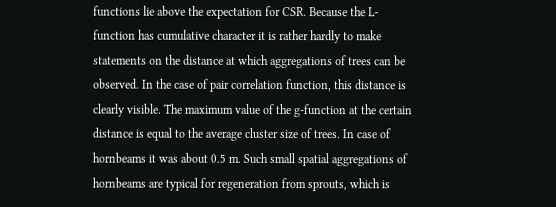functions lie above the expectation for CSR. Because the L‐function has cumulative character it is rather hardly to make statements on the distance at which aggregations of trees can be observed. In the case of pair correlation function, this distance is clearly visible. The maximum value of the g‐function at the certain distance is equal to the average cluster size of trees. In case of hornbeams it was about 0.5 m. Such small spatial aggregations of hornbeams are typical for regeneration from sprouts, which is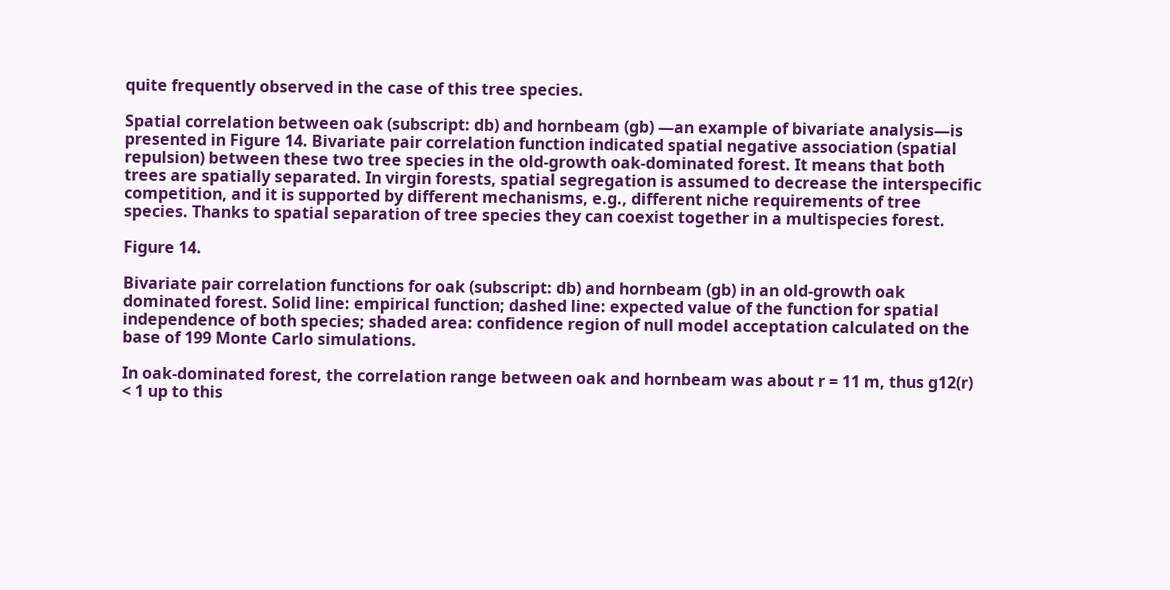quite frequently observed in the case of this tree species.

Spatial correlation between oak (subscript: db) and hornbeam (gb) —an example of bivariate analysis—is presented in Figure 14. Bivariate pair correlation function indicated spatial negative association (spatial repulsion) between these two tree species in the old‐growth oak‐dominated forest. It means that both trees are spatially separated. In virgin forests, spatial segregation is assumed to decrease the interspecific competition, and it is supported by different mechanisms, e.g., different niche requirements of tree species. Thanks to spatial separation of tree species they can coexist together in a multispecies forest.

Figure 14.

Bivariate pair correlation functions for oak (subscript: db) and hornbeam (gb) in an old‐growth oak dominated forest. Solid line: empirical function; dashed line: expected value of the function for spatial independence of both species; shaded area: confidence region of null model acceptation calculated on the base of 199 Monte Carlo simulations.

In oak‐dominated forest, the correlation range between oak and hornbeam was about r = 11 m, thus g12(r) < 1 up to this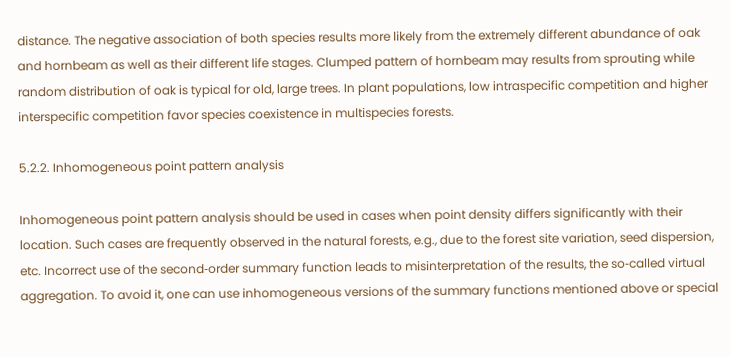distance. The negative association of both species results more likely from the extremely different abundance of oak and hornbeam as well as their different life stages. Clumped pattern of hornbeam may results from sprouting while random distribution of oak is typical for old, large trees. In plant populations, low intraspecific competition and higher interspecific competition favor species coexistence in multispecies forests.

5.2.2. Inhomogeneous point pattern analysis

Inhomogeneous point pattern analysis should be used in cases when point density differs significantly with their location. Such cases are frequently observed in the natural forests, e.g., due to the forest site variation, seed dispersion, etc. Incorrect use of the second‐order summary function leads to misinterpretation of the results, the so‐called virtual aggregation. To avoid it, one can use inhomogeneous versions of the summary functions mentioned above or special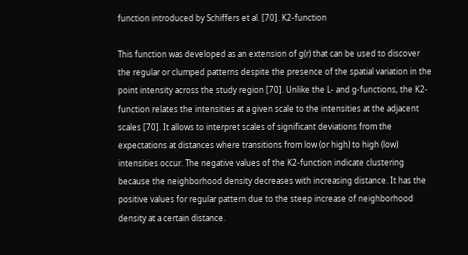function introduced by Schiffers et al. [70]. K2‐function

This function was developed as an extension of g(r) that can be used to discover the regular or clumped patterns despite the presence of the spatial variation in the point intensity across the study region [70]. Unlike the L‐ and g‐functions, the K2‐function relates the intensities at a given scale to the intensities at the adjacent scales [70]. It allows to interpret scales of significant deviations from the expectations at distances where transitions from low (or high) to high (low) intensities occur. The negative values of the K2‐function indicate clustering because the neighborhood density decreases with increasing distance. It has the positive values for regular pattern due to the steep increase of neighborhood density at a certain distance.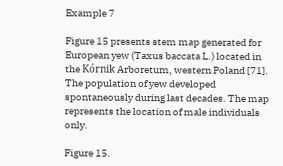Example 7

Figure 15 presents stem map generated for European yew (Taxus baccata L.) located in the Kórnik Arboretum, western Poland [71]. The population of yew developed spontaneously during last decades. The map represents the location of male individuals only.

Figure 15.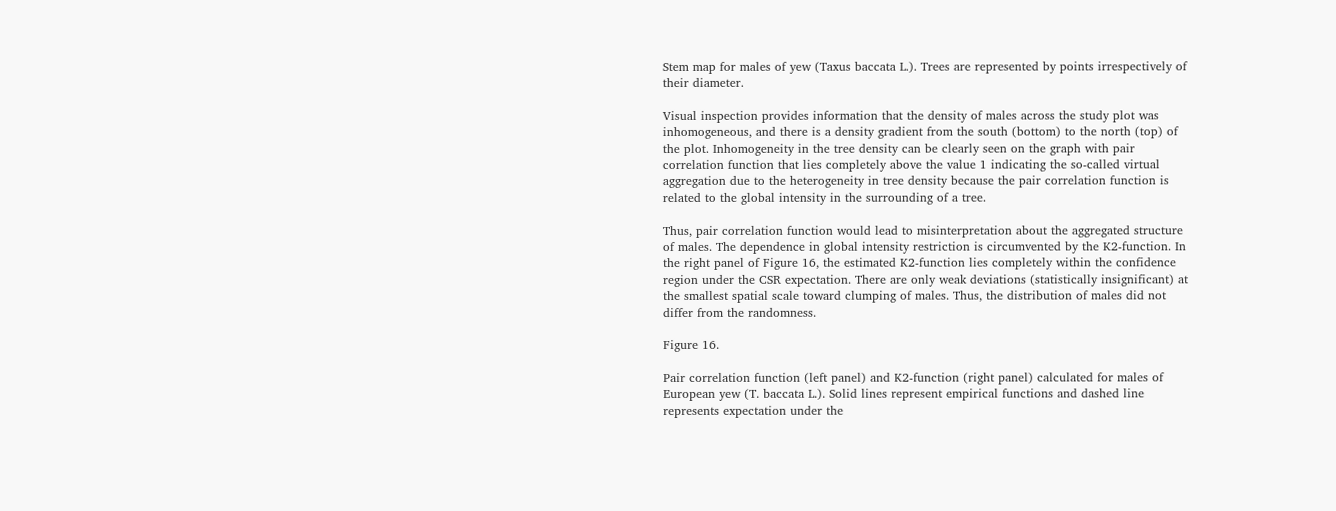Stem map for males of yew (Taxus baccata L.). Trees are represented by points irrespectively of their diameter.

Visual inspection provides information that the density of males across the study plot was inhomogeneous, and there is a density gradient from the south (bottom) to the north (top) of the plot. Inhomogeneity in the tree density can be clearly seen on the graph with pair correlation function that lies completely above the value 1 indicating the so‐called virtual aggregation due to the heterogeneity in tree density because the pair correlation function is related to the global intensity in the surrounding of a tree.

Thus, pair correlation function would lead to misinterpretation about the aggregated structure of males. The dependence in global intensity restriction is circumvented by the K2‐function. In the right panel of Figure 16, the estimated K2‐function lies completely within the confidence region under the CSR expectation. There are only weak deviations (statistically insignificant) at the smallest spatial scale toward clumping of males. Thus, the distribution of males did not differ from the randomness.

Figure 16.

Pair correlation function (left panel) and K2‐function (right panel) calculated for males of European yew (T. baccata L.). Solid lines represent empirical functions and dashed line represents expectation under the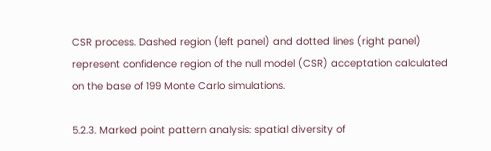CSR process. Dashed region (left panel) and dotted lines (right panel) represent confidence region of the null model (CSR) acceptation calculated on the base of 199 Monte Carlo simulations.

5.2.3. Marked point pattern analysis: spatial diversity of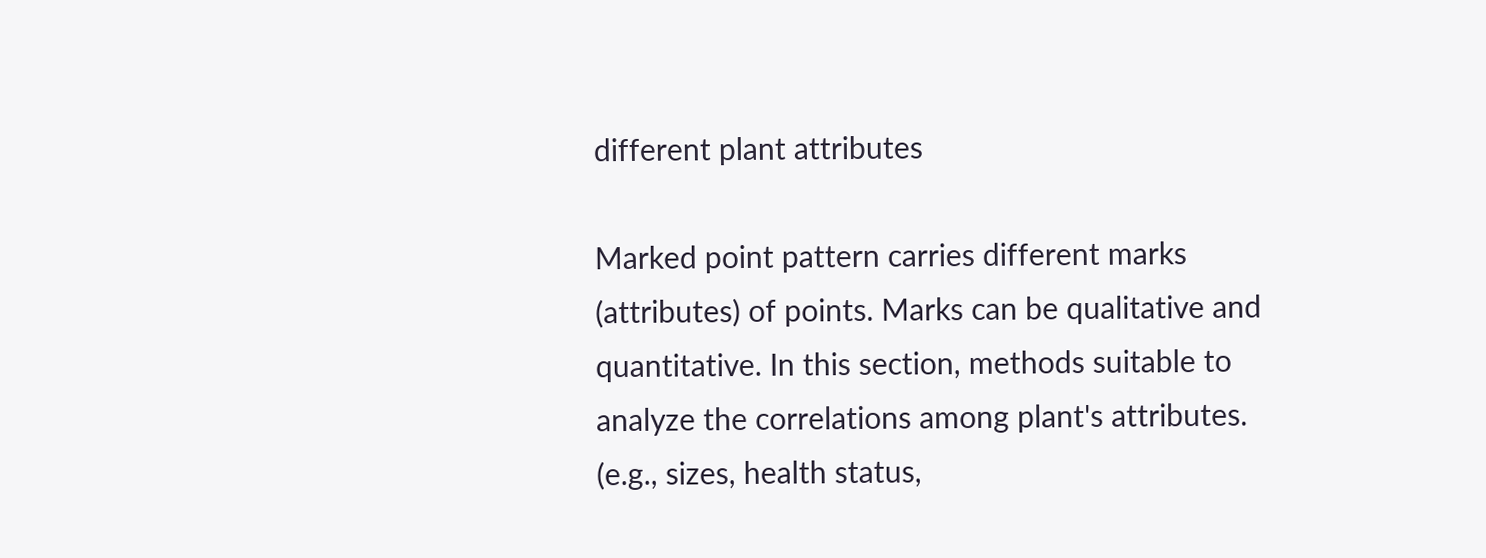different plant attributes

Marked point pattern carries different marks (attributes) of points. Marks can be qualitative and quantitative. In this section, methods suitable to analyze the correlations among plant's attributes. (e.g., sizes, health status,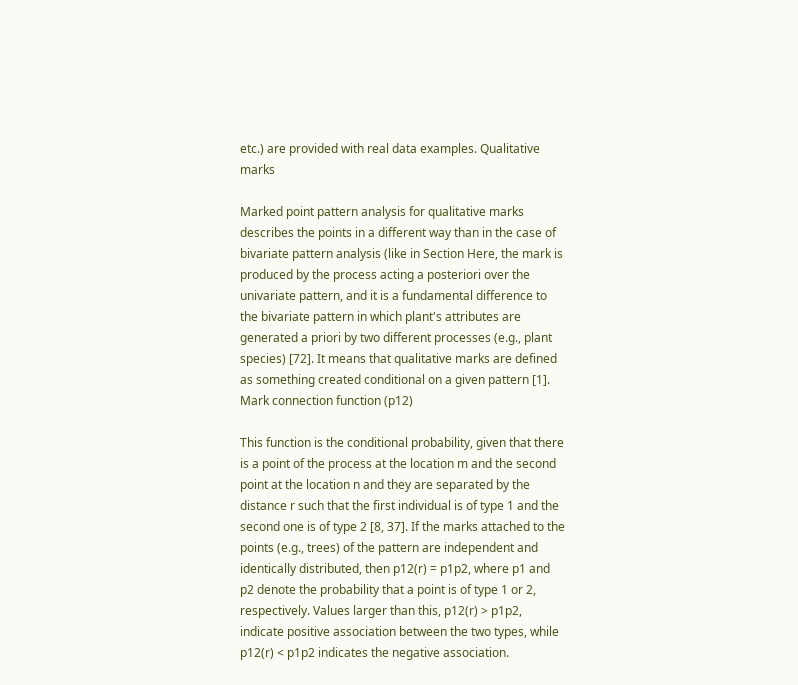etc.) are provided with real data examples. Qualitative marks

Marked point pattern analysis for qualitative marks describes the points in a different way than in the case of bivariate pattern analysis (like in Section Here, the mark is produced by the process acting a posteriori over the univariate pattern, and it is a fundamental difference to the bivariate pattern in which plant's attributes are generated a priori by two different processes (e.g., plant species) [72]. It means that qualitative marks are defined as something created conditional on a given pattern [1]. Mark connection function (p12)

This function is the conditional probability, given that there is a point of the process at the location m and the second point at the location n and they are separated by the distance r such that the first individual is of type 1 and the second one is of type 2 [8, 37]. If the marks attached to the points (e.g., trees) of the pattern are independent and identically distributed, then p12(r) = p1p2, where p1 and p2 denote the probability that a point is of type 1 or 2, respectively. Values larger than this, p12(r) > p1p2, indicate positive association between the two types, while p12(r) < p1p2 indicates the negative association.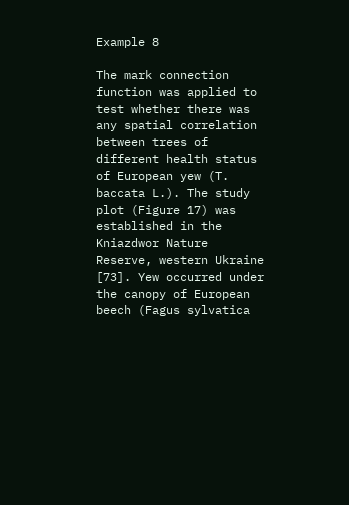Example 8

The mark connection function was applied to test whether there was any spatial correlation between trees of different health status of European yew (T. baccata L.). The study plot (Figure 17) was established in the Kniazdwor Nature Reserve, western Ukraine [73]. Yew occurred under the canopy of European beech (Fagus sylvatica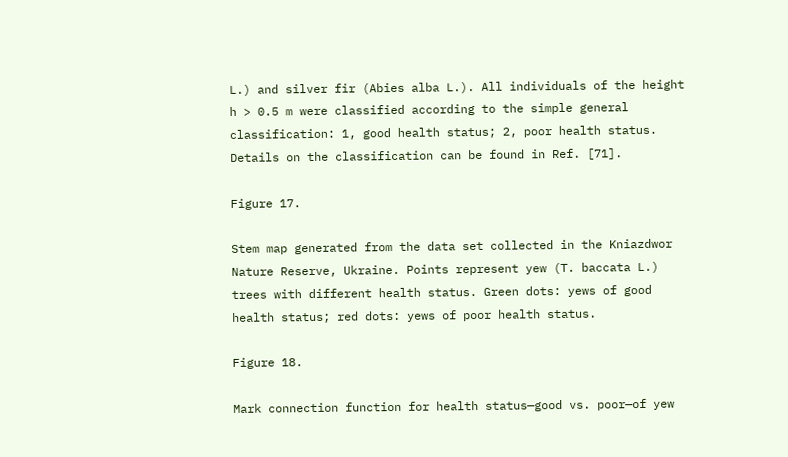L.) and silver fir (Abies alba L.). All individuals of the height h > 0.5 m were classified according to the simple general classification: 1, good health status; 2, poor health status. Details on the classification can be found in Ref. [71].

Figure 17.

Stem map generated from the data set collected in the Kniazdwor Nature Reserve, Ukraine. Points represent yew (T. baccata L.) trees with different health status. Green dots: yews of good health status; red dots: yews of poor health status.

Figure 18.

Mark connection function for health status—good vs. poor—of yew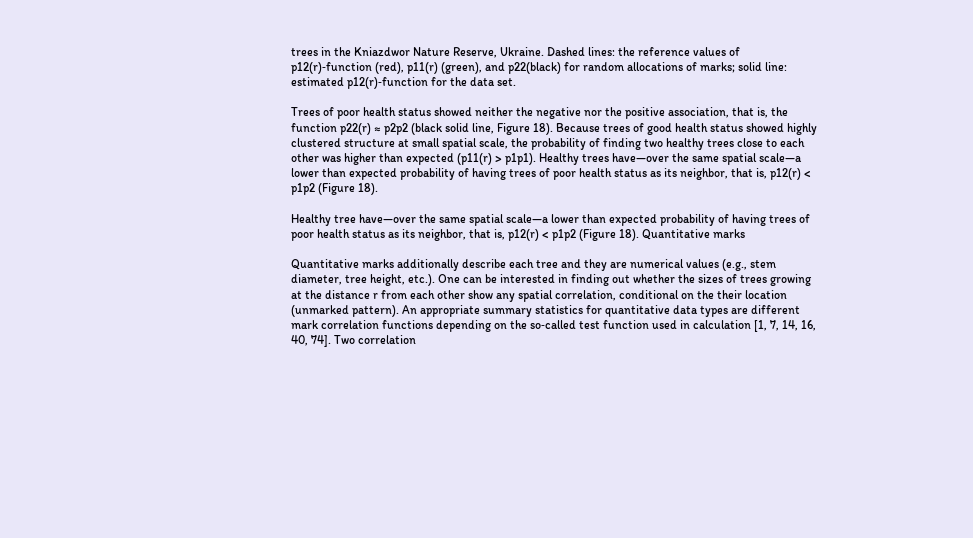trees in the Kniazdwor Nature Reserve, Ukraine. Dashed lines: the reference values of p12(r)‐function (red), p11(r) (green), and p22(black) for random allocations of marks; solid line: estimated p12(r)‐function for the data set.

Trees of poor health status showed neither the negative nor the positive association, that is, the function p22(r) ≈ p2p2 (black solid line, Figure 18). Because trees of good health status showed highly clustered structure at small spatial scale, the probability of finding two healthy trees close to each other was higher than expected (p11(r) > p1p1). Healthy trees have—over the same spatial scale—a lower than expected probability of having trees of poor health status as its neighbor, that is, p12(r) < p1p2 (Figure 18).

Healthy tree have—over the same spatial scale—a lower than expected probability of having trees of poor health status as its neighbor, that is, p12(r) < p1p2 (Figure 18). Quantitative marks

Quantitative marks additionally describe each tree and they are numerical values (e.g., stem diameter, tree height, etc.). One can be interested in finding out whether the sizes of trees growing at the distance r from each other show any spatial correlation, conditional on the their location (unmarked pattern). An appropriate summary statistics for quantitative data types are different mark correlation functions depending on the so‐called test function used in calculation [1, 7, 14, 16, 40, 74]. Two correlation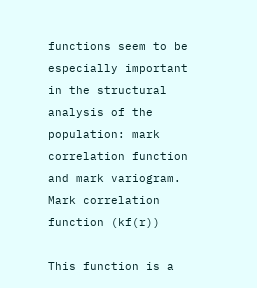functions seem to be especially important in the structural analysis of the population: mark correlation function and mark variogram. Mark correlation function (kf(r))

This function is a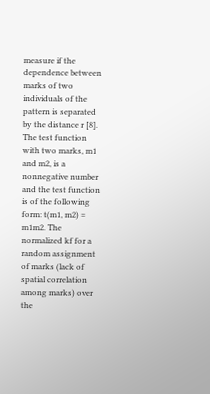measure if the dependence between marks of two individuals of the pattern is separated by the distance r [8]. The test function with two marks, m1 and m2, is a nonnegative number and the test function is of the following form: t(m1, m2) = m1m2. The normalized kf for a random assignment of marks (lack of spatial correlation among marks) over the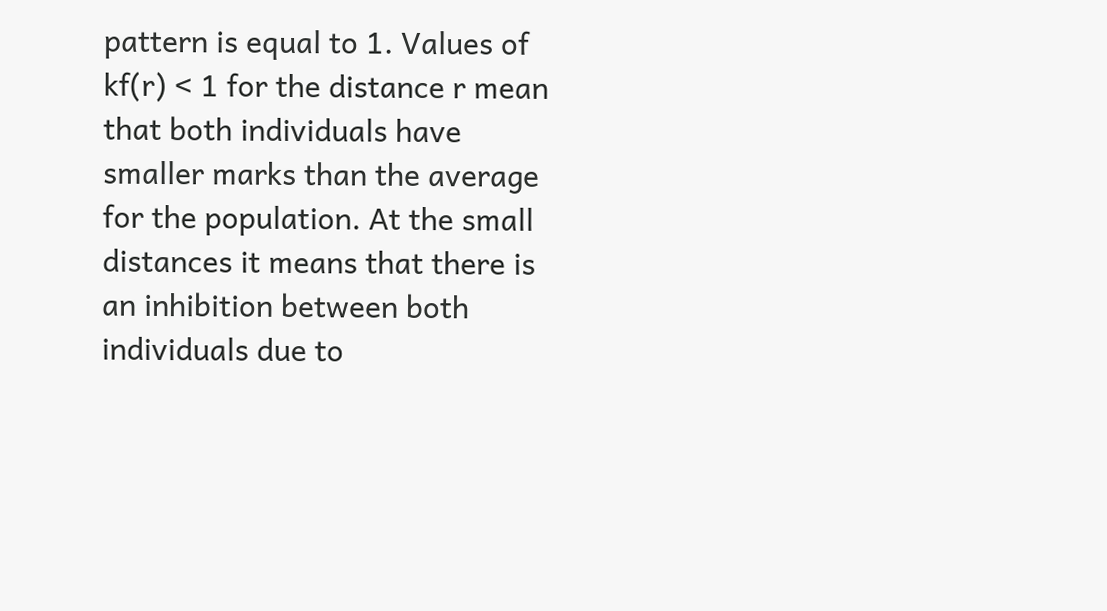pattern is equal to 1. Values of kf(r) < 1 for the distance r mean that both individuals have smaller marks than the average for the population. At the small distances it means that there is an inhibition between both individuals due to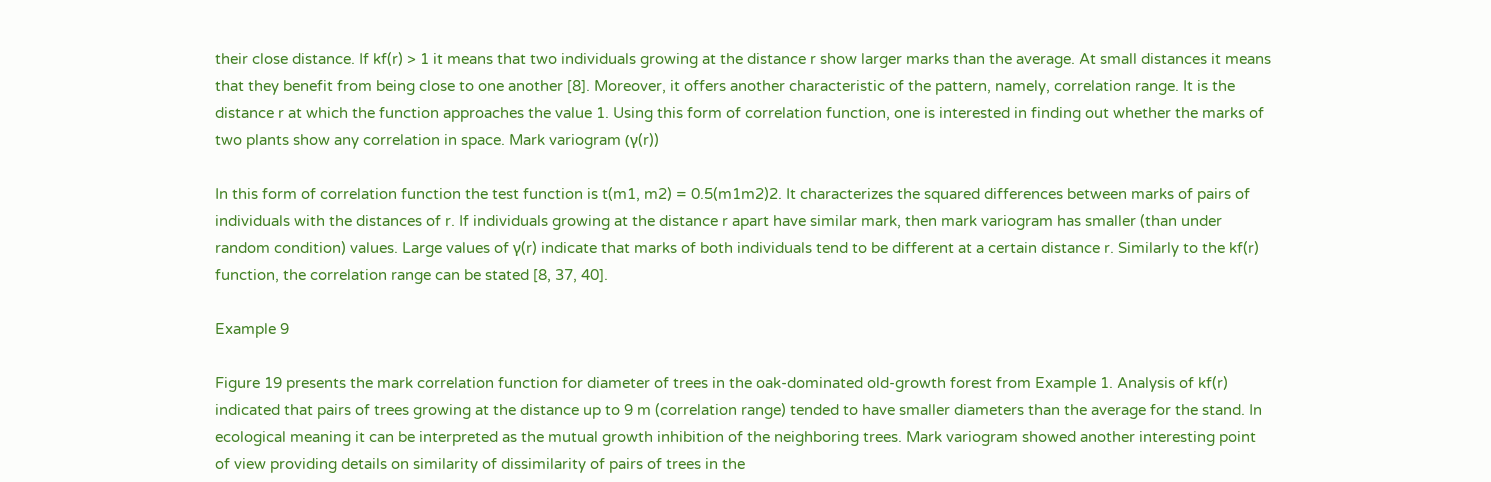their close distance. If kf(r) > 1 it means that two individuals growing at the distance r show larger marks than the average. At small distances it means that they benefit from being close to one another [8]. Moreover, it offers another characteristic of the pattern, namely, correlation range. It is the distance r at which the function approaches the value 1. Using this form of correlation function, one is interested in finding out whether the marks of two plants show any correlation in space. Mark variogram (γ(r))

In this form of correlation function the test function is t(m1, m2) = 0.5(m1m2)2. It characterizes the squared differences between marks of pairs of individuals with the distances of r. If individuals growing at the distance r apart have similar mark, then mark variogram has smaller (than under random condition) values. Large values of γ(r) indicate that marks of both individuals tend to be different at a certain distance r. Similarly to the kf(r) function, the correlation range can be stated [8, 37, 40].

Example 9

Figure 19 presents the mark correlation function for diameter of trees in the oak‐dominated old‐growth forest from Example 1. Analysis of kf(r) indicated that pairs of trees growing at the distance up to 9 m (correlation range) tended to have smaller diameters than the average for the stand. In ecological meaning it can be interpreted as the mutual growth inhibition of the neighboring trees. Mark variogram showed another interesting point of view providing details on similarity of dissimilarity of pairs of trees in the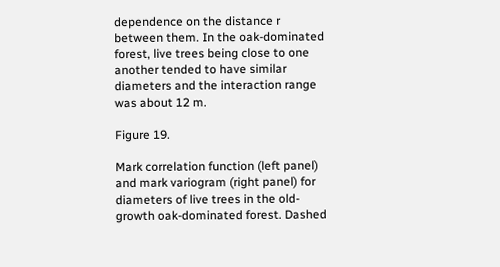dependence on the distance r between them. In the oak‐dominated forest, live trees being close to one another tended to have similar diameters and the interaction range was about 12 m.

Figure 19.

Mark correlation function (left panel) and mark variogram (right panel) for diameters of live trees in the old‐growth oak‐dominated forest. Dashed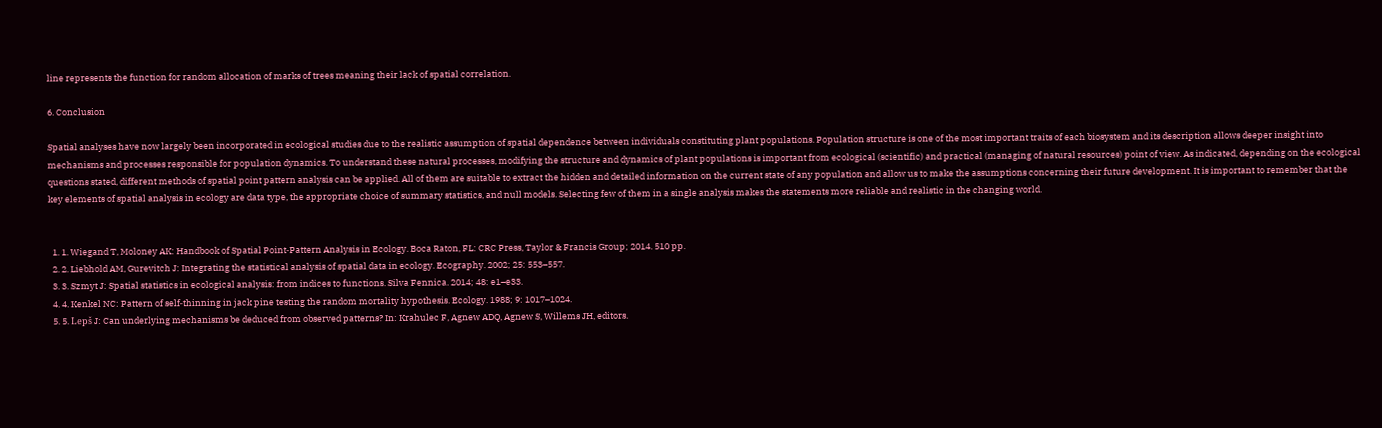line represents the function for random allocation of marks of trees meaning their lack of spatial correlation.

6. Conclusion

Spatial analyses have now largely been incorporated in ecological studies due to the realistic assumption of spatial dependence between individuals constituting plant populations. Population structure is one of the most important traits of each biosystem and its description allows deeper insight into mechanisms and processes responsible for population dynamics. To understand these natural processes, modifying the structure and dynamics of plant populations is important from ecological (scientific) and practical (managing of natural resources) point of view. As indicated, depending on the ecological questions stated, different methods of spatial point pattern analysis can be applied. All of them are suitable to extract the hidden and detailed information on the current state of any population and allow us to make the assumptions concerning their future development. It is important to remember that the key elements of spatial analysis in ecology are data type, the appropriate choice of summary statistics, and null models. Selecting few of them in a single analysis makes the statements more reliable and realistic in the changing world.


  1. 1. Wiegand T, Moloney AK: Handbook of Spatial Point‐Pattern Analysis in Ecology. Boca Raton, FL: CRC Press, Taylor & Francis Group; 2014. 510 pp.
  2. 2. Liebhold AM, Gurevitch J: Integrating the statistical analysis of spatial data in ecology. Ecography. 2002; 25: 553–557.
  3. 3. Szmyt J: Spatial statistics in ecological analysis: from indices to functions. Silva Fennica. 2014; 48: e1–e33.
  4. 4. Kenkel NC: Pattern of self‐thinning in jack pine testing the random mortality hypothesis. Ecology. 1988; 9: 1017–1024.
  5. 5. Lepš J: Can underlying mechanisms be deduced from observed patterns? In: Krahulec F, Agnew ADQ, Agnew S, Willems JH, editors.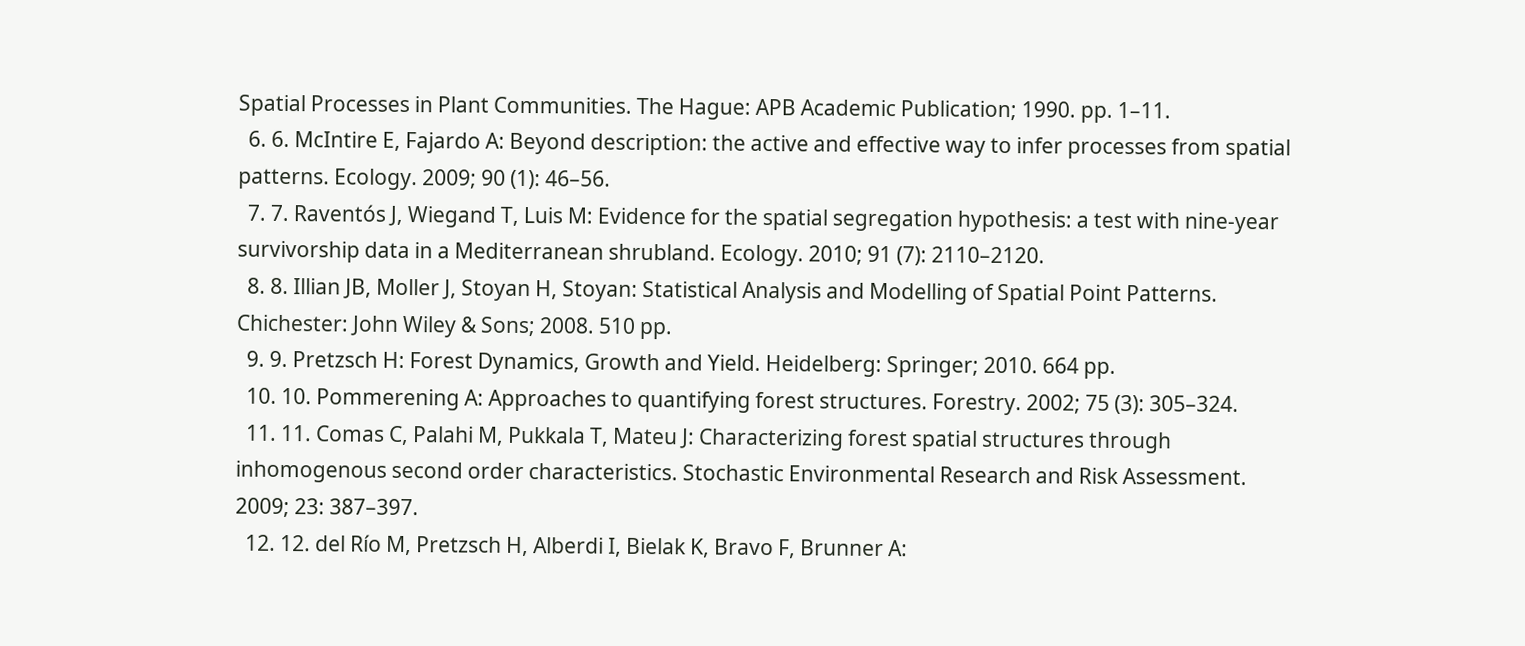Spatial Processes in Plant Communities. The Hague: APB Academic Publication; 1990. pp. 1–11.
  6. 6. McIntire E, Fajardo A: Beyond description: the active and effective way to infer processes from spatial patterns. Ecology. 2009; 90 (1): 46–56.
  7. 7. Raventós J, Wiegand T, Luis M: Evidence for the spatial segregation hypothesis: a test with nine‐year survivorship data in a Mediterranean shrubland. Ecology. 2010; 91 (7): 2110–2120.
  8. 8. Illian JB, Moller J, Stoyan H, Stoyan: Statistical Analysis and Modelling of Spatial Point Patterns. Chichester: John Wiley & Sons; 2008. 510 pp.
  9. 9. Pretzsch H: Forest Dynamics, Growth and Yield. Heidelberg: Springer; 2010. 664 pp.
  10. 10. Pommerening A: Approaches to quantifying forest structures. Forestry. 2002; 75 (3): 305–324.
  11. 11. Comas C, Palahi M, Pukkala T, Mateu J: Characterizing forest spatial structures through inhomogenous second order characteristics. Stochastic Environmental Research and Risk Assessment. 2009; 23: 387–397.
  12. 12. del Río M, Pretzsch H, Alberdi I, Bielak K, Bravo F, Brunner A: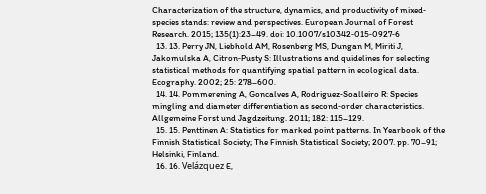Characterization of the structure, dynamics, and productivity of mixed‐species stands: review and perspectives. European Journal of Forest Research. 2015; 135(1):23–49. doi: 10.1007/s10342‐015‐0927‐6
  13. 13. Perry JN, Liebhold AM, Rosenberg MS, Dungan M, Miriti J, Jakomulska A, Citron‐Pusty S: Illustrations and quidelines for selecting statistical methods for quantifying spatial pattern in ecological data. Ecography. 2002; 25: 278–600.
  14. 14. Pommerening A, Goncalves A, Rodriguez‐Soalleiro R: Species mingling and diameter differentiation as second‐order characteristics. Allgemeine Forst und Jagdzeitung. 2011; 182: 115–129.
  15. 15. Penttinen A: Statistics for marked point patterns. In Yearbook of the Finnish Statistical Society; The Finnish Statistical Society; 2007. pp. 70–91; Helsinki, Finland.
  16. 16. Velázquez E,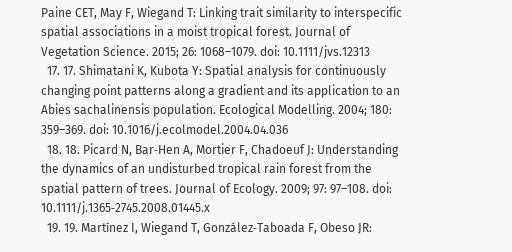Paine CET, May F, Wiegand T: Linking trait similarity to interspecific spatial associations in a moist tropical forest. Journal of Vegetation Science. 2015; 26: 1068–1079. doi: 10.1111/jvs.12313
  17. 17. Shimatani K, Kubota Y: Spatial analysis for continuously changing point patterns along a gradient and its application to an Abies sachalinensis population. Ecological Modelling. 2004; 180: 359–369. doi: 10.1016/j.ecolmodel.2004.04.036
  18. 18. Picard N, Bar‐Hen A, Mortier F, Chadoeuf J: Understanding the dynamics of an undisturbed tropical rain forest from the spatial pattern of trees. Journal of Ecology. 2009; 97: 97–108. doi: 10.1111/j.1365‐2745.2008.01445.x
  19. 19. Martínez I, Wiegand T, González‐Taboada F, Obeso JR: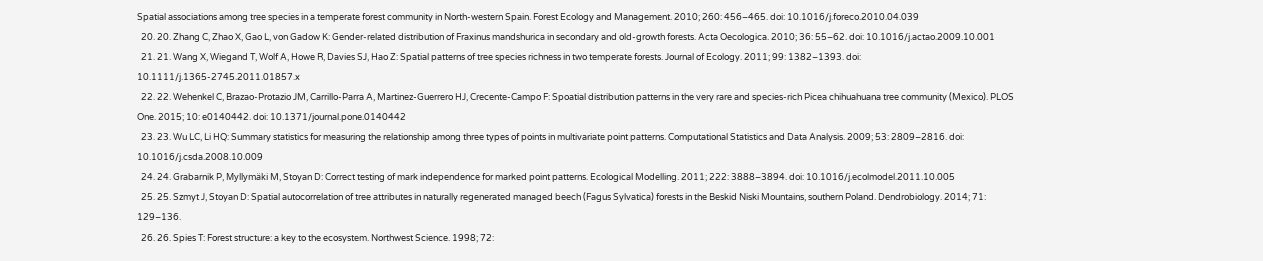Spatial associations among tree species in a temperate forest community in North‐western Spain. Forest Ecology and Management. 2010; 260: 456–465. doi: 10.1016/j.foreco.2010.04.039
  20. 20. Zhang C, Zhao X, Gao L, von Gadow K: Gender‐related distribution of Fraxinus mandshurica in secondary and old‐growth forests. Acta Oecologica. 2010; 36: 55–62. doi: 10.1016/j.actao.2009.10.001
  21. 21. Wang X, Wiegand T, Wolf A, Howe R, Davies SJ, Hao Z: Spatial patterns of tree species richness in two temperate forests. Journal of Ecology. 2011; 99: 1382–1393. doi: 10.1111/j.1365‐2745.2011.01857.x
  22. 22. Wehenkel C, Brazao‐Protazio JM, Carrillo‐Parra A, Martinez‐Guerrero HJ, Crecente‐Campo F: Spoatial distribution patterns in the very rare and species‐rich Picea chihuahuana tree community (Mexico). PLOS One. 2015; 10: e0140442. doi: 10.1371/journal.pone.0140442
  23. 23. Wu LC, Li HQ: Summary statistics for measuring the relationship among three types of points in multivariate point patterns. Computational Statistics and Data Analysis. 2009; 53: 2809–2816. doi: 10.1016/j.csda.2008.10.009
  24. 24. Grabarnik P, Myllymäki M, Stoyan D: Correct testing of mark independence for marked point patterns. Ecological Modelling. 2011; 222: 3888–3894. doi: 10.1016/j.ecolmodel.2011.10.005
  25. 25. Szmyt J, Stoyan D: Spatial autocorrelation of tree attributes in naturally regenerated managed beech (Fagus Sylvatica) forests in the Beskid Niski Mountains, southern Poland. Dendrobiology. 2014; 71: 129–136.
  26. 26. Spies T: Forest structure: a key to the ecosystem. Northwest Science. 1998; 72: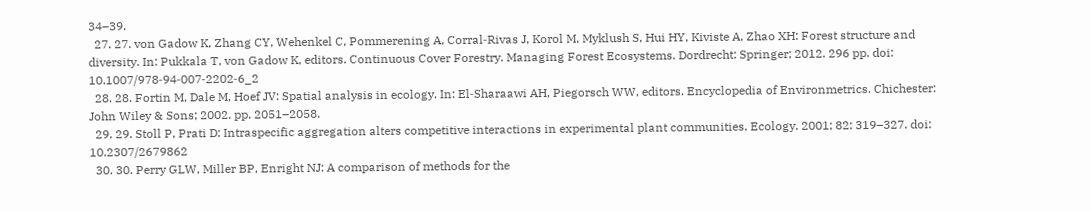34–39.
  27. 27. von Gadow K, Zhang CY, Wehenkel C, Pommerening A, Corral‐Rivas J, Korol M, Myklush S, Hui HY, Kiviste A, Zhao XH: Forest structure and diversity. In: Pukkala T, von Gadow K, editors. Continuous Cover Forestry. Managing Forest Ecosystems. Dordrecht: Springer; 2012. 296 pp. doi: 10.1007/978‐94‐007‐2202‐6_2
  28. 28. Fortin M, Dale M, Hoef JV: Spatial analysis in ecology. In: El‐Sharaawi AH, Piegorsch WW, editors. Encyclopedia of Environmetrics. Chichester: John Wiley & Sons; 2002. pp. 2051–2058.
  29. 29. Stoll P, Prati D: Intraspecific aggregation alters competitive interactions in experimental plant communities. Ecology. 2001; 82: 319–327. doi: 10.2307/2679862
  30. 30. Perry GLW, Miller BP, Enright NJ: A comparison of methods for the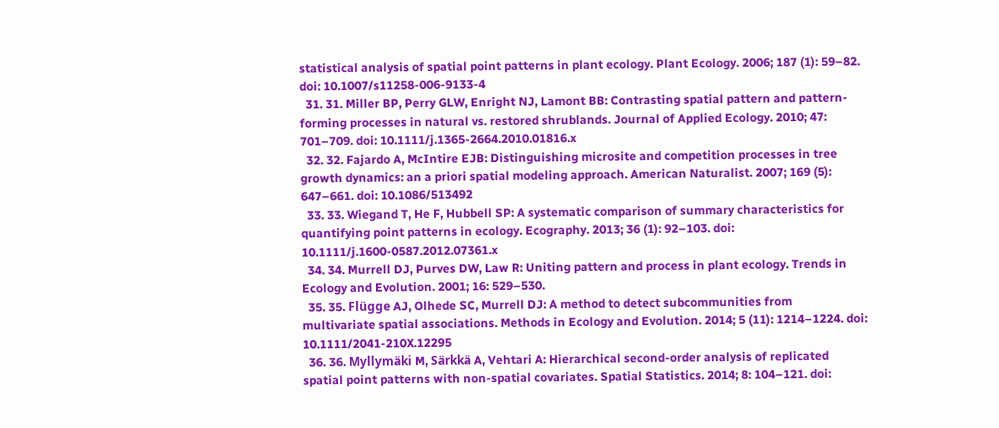statistical analysis of spatial point patterns in plant ecology. Plant Ecology. 2006; 187 (1): 59–82. doi: 10.1007/s11258‐006‐9133‐4
  31. 31. Miller BP, Perry GLW, Enright NJ, Lamont BB: Contrasting spatial pattern and pattern‐forming processes in natural vs. restored shrublands. Journal of Applied Ecology. 2010; 47: 701–709. doi: 10.1111/j.1365‐2664.2010.01816.x
  32. 32. Fajardo A, McIntire EJB: Distinguishing microsite and competition processes in tree growth dynamics: an a priori spatial modeling approach. American Naturalist. 2007; 169 (5): 647–661. doi: 10.1086/513492
  33. 33. Wiegand T, He F, Hubbell SP: A systematic comparison of summary characteristics for quantifying point patterns in ecology. Ecography. 2013; 36 (1): 92–103. doi: 10.1111/j.1600‐0587.2012.07361.x
  34. 34. Murrell DJ, Purves DW, Law R: Uniting pattern and process in plant ecology. Trends in Ecology and Evolution. 2001; 16: 529–530.
  35. 35. Flügge AJ, Olhede SC, Murrell DJ: A method to detect subcommunities from multivariate spatial associations. Methods in Ecology and Evolution. 2014; 5 (11): 1214–1224. doi: 10.1111/2041‐210X.12295
  36. 36. Myllymäki M, Särkkä A, Vehtari A: Hierarchical second‐order analysis of replicated spatial point patterns with non‐spatial covariates. Spatial Statistics. 2014; 8: 104–121. doi: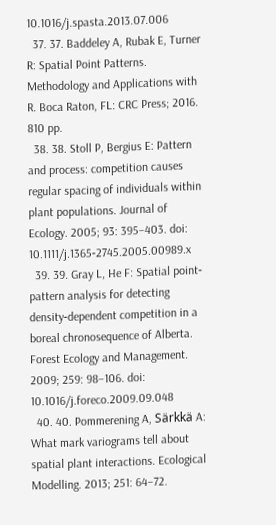10.1016/j.spasta.2013.07.006
  37. 37. Baddeley A, Rubak E, Turner R: Spatial Point Patterns. Methodology and Applications with R. Boca Raton, FL: CRC Press; 2016. 810 pp.
  38. 38. Stoll P, Bergius E: Pattern and process: competition causes regular spacing of individuals within plant populations. Journal of Ecology. 2005; 93: 395–403. doi: 10.1111/j.1365‐2745.2005.00989.x
  39. 39. Gray L, He F: Spatial point‐pattern analysis for detecting density‐dependent competition in a boreal chronosequence of Alberta. Forest Ecology and Management. 2009; 259: 98–106. doi: 10.1016/j.foreco.2009.09.048
  40. 40. Pommerening A, Särkkä A: What mark variograms tell about spatial plant interactions. Ecological Modelling. 2013; 251: 64–72.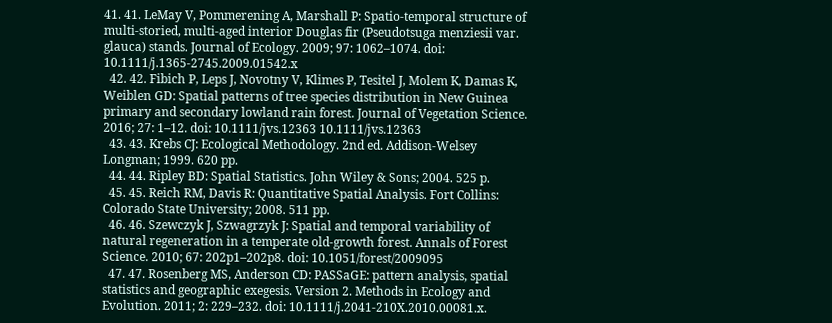41. 41. LeMay V, Pommerening A, Marshall P: Spatio‐temporal structure of multi‐storied, multi‐aged interior Douglas fir (Pseudotsuga menziesii var. glauca) stands. Journal of Ecology. 2009; 97: 1062–1074. doi: 10.1111/j.1365‐2745.2009.01542.x
  42. 42. Fibich P, Leps J, Novotny V, Klimes P, Tesitel J, Molem K, Damas K, Weiblen GD: Spatial patterns of tree species distribution in New Guinea primary and secondary lowland rain forest. Journal of Vegetation Science. 2016; 27: 1–12. doi: 10.1111/jvs.12363 10.1111/jvs.12363
  43. 43. Krebs CJ: Ecological Methodology. 2nd ed. Addison‐Welsey Longman; 1999. 620 pp.
  44. 44. Ripley BD: Spatial Statistics. John Wiley & Sons; 2004. 525 p.
  45. 45. Reich RM, Davis R: Quantitative Spatial Analysis. Fort Collins: Colorado State University; 2008. 511 pp.
  46. 46. Szewczyk J, Szwagrzyk J: Spatial and temporal variability of natural regeneration in a temperate old‐growth forest. Annals of Forest Science. 2010; 67: 202p1–202p8. doi: 10.1051/forest/2009095
  47. 47. Rosenberg MS, Anderson CD: PASSaGE: pattern analysis, spatial statistics and geographic exegesis. Version 2. Methods in Ecology and Evolution. 2011; 2: 229–232. doi: 10.1111/j.2041‐210X.2010.00081.x.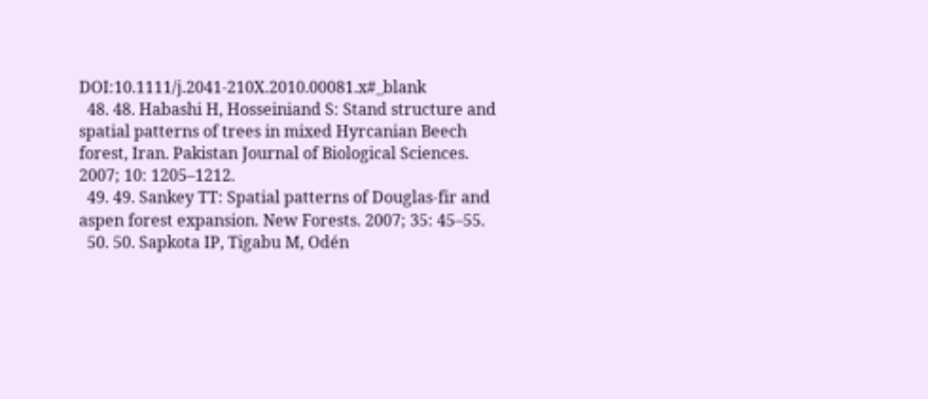DOI:10.1111/j.2041‐210X.2010.00081.x#_blank
  48. 48. Habashi H, Hosseiniand S: Stand structure and spatial patterns of trees in mixed Hyrcanian Beech forest, Iran. Pakistan Journal of Biological Sciences. 2007; 10: 1205–1212.
  49. 49. Sankey TT: Spatial patterns of Douglas‐fir and aspen forest expansion. New Forests. 2007; 35: 45–55.
  50. 50. Sapkota IP, Tigabu M, Odén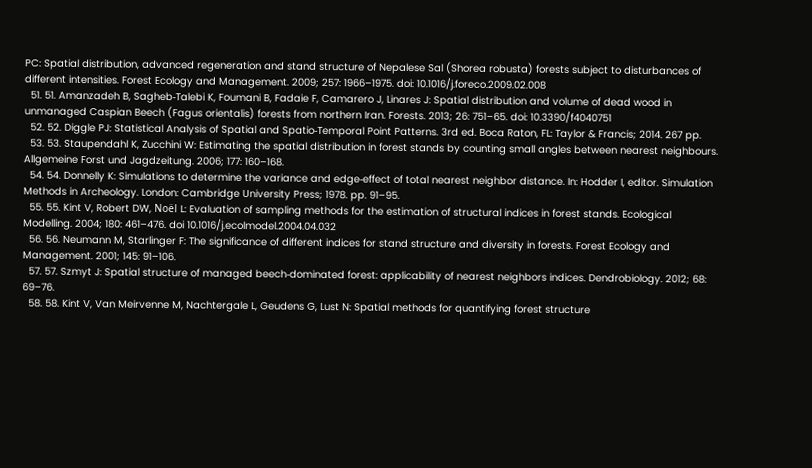PC: Spatial distribution, advanced regeneration and stand structure of Nepalese Sal (Shorea robusta) forests subject to disturbances of different intensities. Forest Ecology and Management. 2009; 257: 1966–1975. doi: 10.1016/j.foreco.2009.02.008
  51. 51. Amanzadeh B, Sagheb‐Talebi K, Foumani B, Fadaie F, Camarero J, Linares J: Spatial distribution and volume of dead wood in unmanaged Caspian Beech (Fagus orientalis) forests from northern Iran. Forests. 2013; 26: 751–65. doi: 10.3390/f4040751
  52. 52. Diggle PJ: Statistical Analysis of Spatial and Spatio‐Temporal Point Patterns. 3rd ed. Boca Raton, FL: Taylor & Francis; 2014. 267 pp.
  53. 53. Staupendahl K, Zucchini W: Estimating the spatial distribution in forest stands by counting small angles between nearest neighbours. Allgemeine Forst und Jagdzeitung. 2006; 177: 160–168.
  54. 54. Donnelly K: Simulations to determine the variance and edge‐effect of total nearest neighbor distance. In: Hodder I, editor. Simulation Methods in Archeology. London: Cambridge University Press; 1978. pp. 91–95.
  55. 55. Kint V, Robert DW, Noël L: Evaluation of sampling methods for the estimation of structural indices in forest stands. Ecological Modelling. 2004; 180: 461–476. doi 10.1016/j.ecolmodel.2004.04.032
  56. 56. Neumann M, Starlinger F: The significance of different indices for stand structure and diversity in forests. Forest Ecology and Management. 2001; 145: 91–106.
  57. 57. Szmyt J: Spatial structure of managed beech‐dominated forest: applicability of nearest neighbors indices. Dendrobiology. 2012; 68: 69–76.
  58. 58. Kint V, Van Meirvenne M, Nachtergale L, Geudens G, Lust N: Spatial methods for quantifying forest structure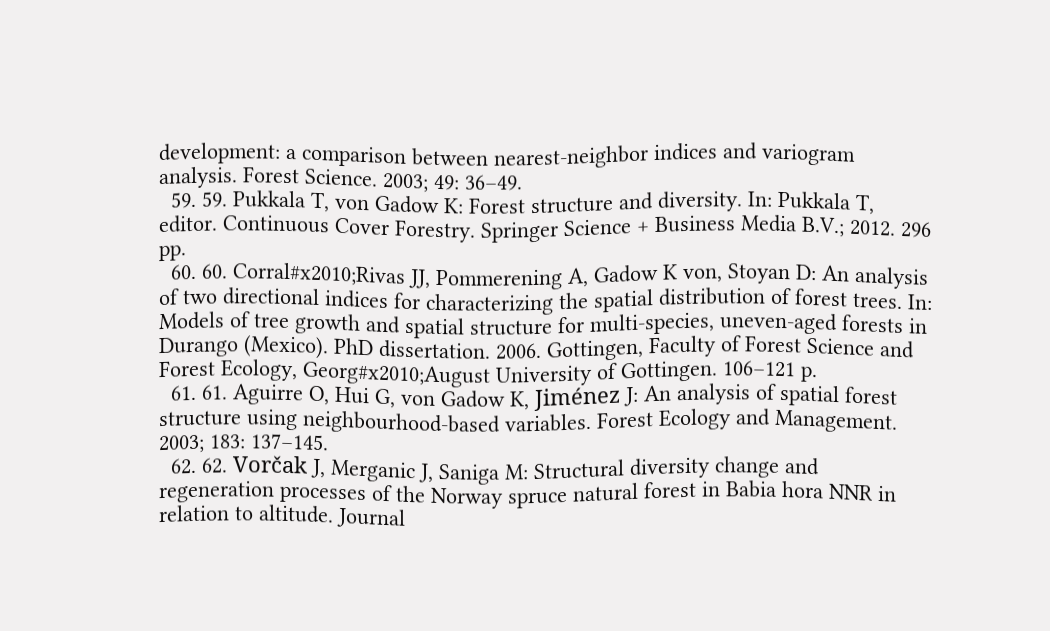development: a comparison between nearest‐neighbor indices and variogram analysis. Forest Science. 2003; 49: 36–49.
  59. 59. Pukkala T, von Gadow K: Forest structure and diversity. In: Pukkala T, editor. Continuous Cover Forestry. Springer Science + Business Media B.V.; 2012. 296 pp.
  60. 60. Corral#x2010;Rivas JJ, Pommerening A, Gadow K von, Stoyan D: An analysis of two directional indices for characterizing the spatial distribution of forest trees. In: Models of tree growth and spatial structure for multi-species, uneven-aged forests in Durango (Mexico). PhD dissertation. 2006. Gottingen, Faculty of Forest Science and Forest Ecology, Georg#x2010;August University of Gottingen. 106–121 p.
  61. 61. Aguirre O, Hui G, von Gadow K, Jiménez J: An analysis of spatial forest structure using neighbourhood‐based variables. Forest Ecology and Management. 2003; 183: 137–145.
  62. 62. Vorčak J, Merganic J, Saniga M: Structural diversity change and regeneration processes of the Norway spruce natural forest in Babia hora NNR in relation to altitude. Journal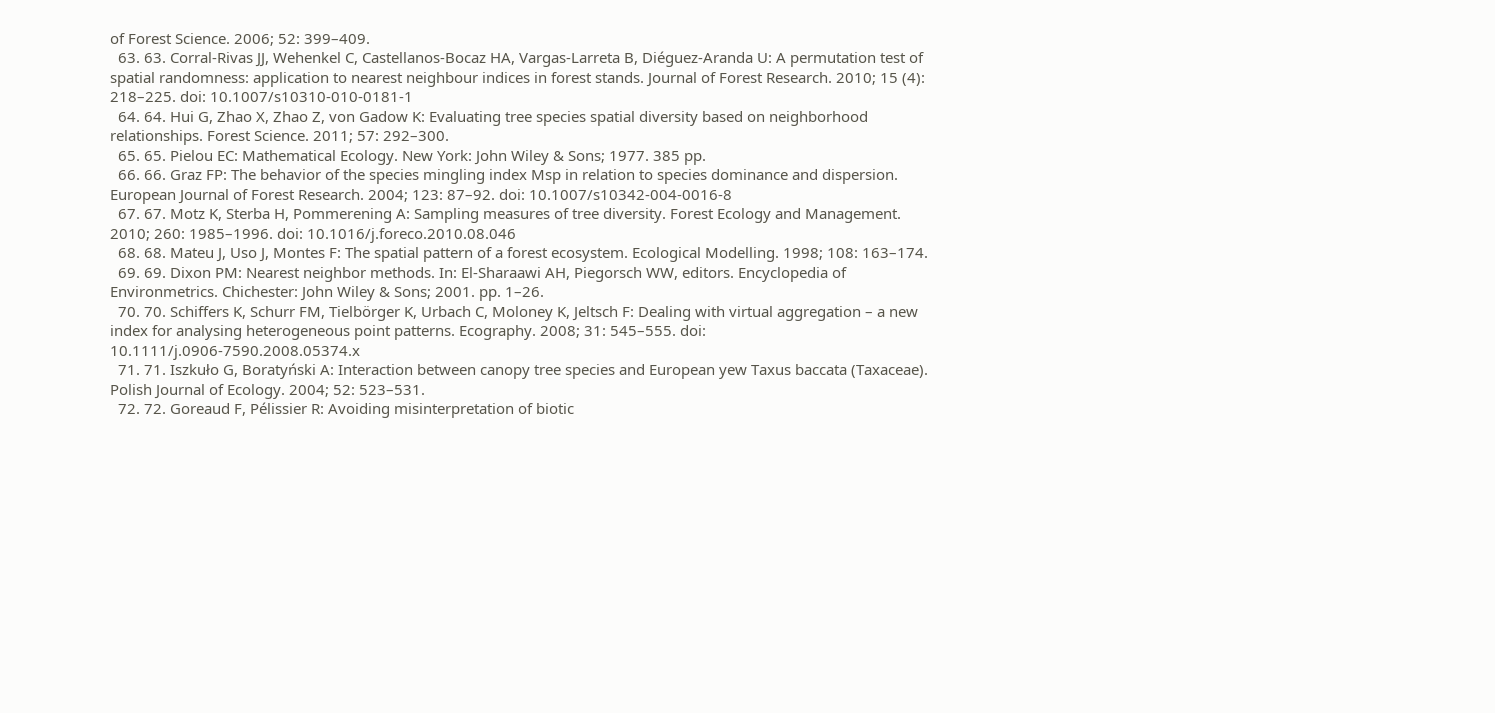of Forest Science. 2006; 52: 399–409.
  63. 63. Corral‐Rivas JJ, Wehenkel C, Castellanos‐Bocaz HA, Vargas‐Larreta B, Diéguez‐Aranda U: A permutation test of spatial randomness: application to nearest neighbour indices in forest stands. Journal of Forest Research. 2010; 15 (4): 218–225. doi: 10.1007/s10310‐010‐0181‐1
  64. 64. Hui G, Zhao X, Zhao Z, von Gadow K: Evaluating tree species spatial diversity based on neighborhood relationships. Forest Science. 2011; 57: 292–300.
  65. 65. Pielou EC: Mathematical Ecology. New York: John Wiley & Sons; 1977. 385 pp.
  66. 66. Graz FP: The behavior of the species mingling index Msp in relation to species dominance and dispersion. European Journal of Forest Research. 2004; 123: 87–92. doi: 10.1007/s10342‐004‐0016‐8
  67. 67. Motz K, Sterba H, Pommerening A: Sampling measures of tree diversity. Forest Ecology and Management. 2010; 260: 1985–1996. doi: 10.1016/j.foreco.2010.08.046
  68. 68. Mateu J, Uso J, Montes F: The spatial pattern of a forest ecosystem. Ecological Modelling. 1998; 108: 163–174.
  69. 69. Dixon PM: Nearest neighbor methods. In: El‐Sharaawi AH, Piegorsch WW, editors. Encyclopedia of Environmetrics. Chichester: John Wiley & Sons; 2001. pp. 1–26.
  70. 70. Schiffers K, Schurr FM, Tielbörger K, Urbach C, Moloney K, Jeltsch F: Dealing with virtual aggregation – a new index for analysing heterogeneous point patterns. Ecography. 2008; 31: 545–555. doi: 10.1111/j.0906‐7590.2008.05374.x
  71. 71. Iszkuło G, Boratyński A: Interaction between canopy tree species and European yew Taxus baccata (Taxaceae). Polish Journal of Ecology. 2004; 52: 523–531.
  72. 72. Goreaud F, Pélissier R: Avoiding misinterpretation of biotic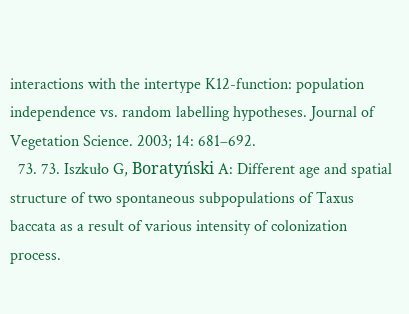interactions with the intertype K12-function: population independence vs. random labelling hypotheses. Journal of Vegetation Science. 2003; 14: 681–692.
  73. 73. Iszkuło G, Boratyński A: Different age and spatial structure of two spontaneous subpopulations of Taxus baccata as a result of various intensity of colonization process.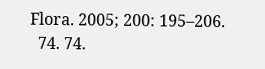Flora. 2005; 200: 195–206.
  74. 74.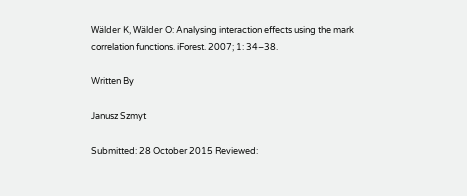Wälder K, Wälder O: Analysing interaction effects using the mark correlation functions. iForest. 2007; 1: 34–38.

Written By

Janusz Szmyt

Submitted: 28 October 2015 Reviewed: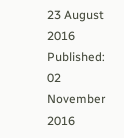23 August 2016 Published: 02 November 2016